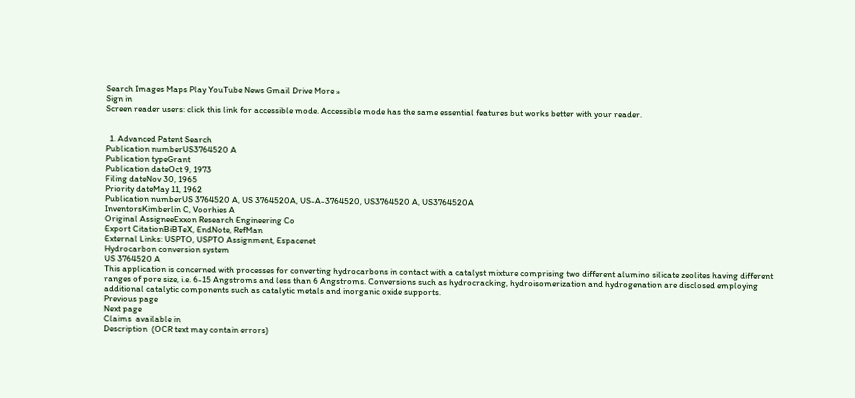Search Images Maps Play YouTube News Gmail Drive More »
Sign in
Screen reader users: click this link for accessible mode. Accessible mode has the same essential features but works better with your reader.


  1. Advanced Patent Search
Publication numberUS3764520 A
Publication typeGrant
Publication dateOct 9, 1973
Filing dateNov 30, 1965
Priority dateMay 11, 1962
Publication numberUS 3764520 A, US 3764520A, US-A-3764520, US3764520 A, US3764520A
InventorsKimberlin C, Voorhies A
Original AssigneeExxon Research Engineering Co
Export CitationBiBTeX, EndNote, RefMan
External Links: USPTO, USPTO Assignment, Espacenet
Hydrocarbon conversion system
US 3764520 A
This application is concerned with processes for converting hydrocarbons in contact with a catalyst mixture comprising two different alumino silicate zeolites having different ranges of pore size, i.e. 6-15 Angstroms and less than 6 Angstroms. Conversions such as hydrocracking, hydroisomerization and hydrogenation are disclosed employing additional catalytic components such as catalytic metals and inorganic oxide supports.
Previous page
Next page
Claims  available in
Description  (OCR text may contain errors)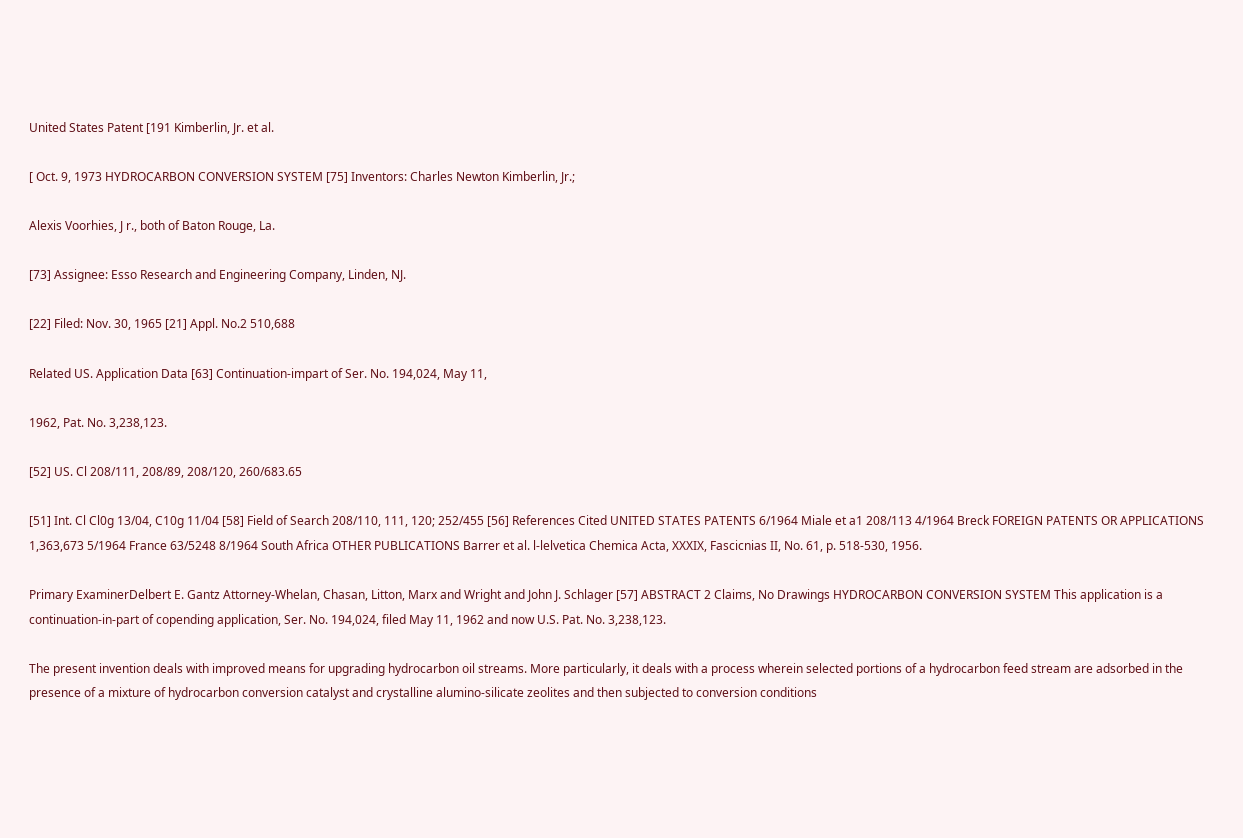United States Patent [191 Kimberlin, Jr. et al.

[ Oct. 9, 1973 HYDROCARBON CONVERSION SYSTEM [75] Inventors: Charles Newton Kimberlin, Jr.;

Alexis Voorhies, J r., both of Baton Rouge, La.

[73] Assignee: Esso Research and Engineering Company, Linden, NJ.

[22] Filed: Nov. 30, 1965 [21] Appl. No.2 510,688

Related US. Application Data [63] Continuation-impart of Ser. No. 194,024, May 11,

1962, Pat. No. 3,238,123.

[52] US. Cl 208/111, 208/89, 208/120, 260/683.65

[51] Int. Cl Cl0g 13/04, C10g 11/04 [58] Field of Search 208/110, 111, 120; 252/455 [56] References Cited UNITED STATES PATENTS 6/1964 Miale et a1 208/113 4/1964 Breck FOREIGN PATENTS OR APPLICATIONS 1,363,673 5/1964 France 63/5248 8/1964 South Africa OTHER PUBLICATIONS Barrer et al. l-lelvetica Chemica Acta, XXXIX, Fascicnias II, No. 61, p. 518-530, 1956.

Primary ExaminerDelbert E. Gantz Attorney-Whelan, Chasan, Litton, Marx and Wright and John J. Schlager [57] ABSTRACT 2 Claims, No Drawings HYDROCARBON CONVERSION SYSTEM This application is a continuation-in-part of copending application, Ser. No. 194,024, filed May 11, 1962 and now U.S. Pat. No. 3,238,123.

The present invention deals with improved means for upgrading hydrocarbon oil streams. More particularly, it deals with a process wherein selected portions of a hydrocarbon feed stream are adsorbed in the presence of a mixture of hydrocarbon conversion catalyst and crystalline alumino-silicate zeolites and then subjected to conversion conditions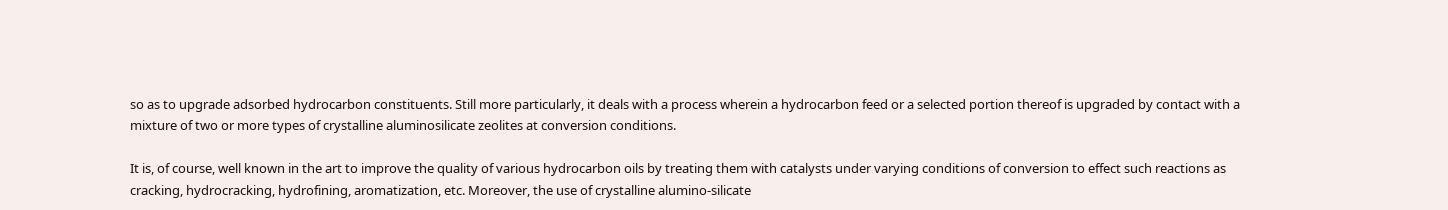so as to upgrade adsorbed hydrocarbon constituents. Still more particularly, it deals with a process wherein a hydrocarbon feed or a selected portion thereof is upgraded by contact with a mixture of two or more types of crystalline aluminosilicate zeolites at conversion conditions.

It is, of course, well known in the art to improve the quality of various hydrocarbon oils by treating them with catalysts under varying conditions of conversion to effect such reactions as cracking, hydrocracking, hydrofining, aromatization, etc. Moreover, the use of crystalline alumino-silicate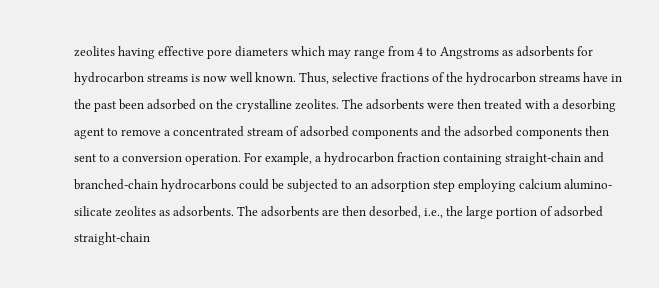zeolites having effective pore diameters which may range from 4 to Angstroms as adsorbents for hydrocarbon streams is now well known. Thus, selective fractions of the hydrocarbon streams have in the past been adsorbed on the crystalline zeolites. The adsorbents were then treated with a desorbing agent to remove a concentrated stream of adsorbed components and the adsorbed components then sent to a conversion operation. For example, a hydrocarbon fraction containing straight-chain and branched-chain hydrocarbons could be subjected to an adsorption step employing calcium alumino-silicate zeolites as adsorbents. The adsorbents are then desorbed, i.e., the large portion of adsorbed straight-chain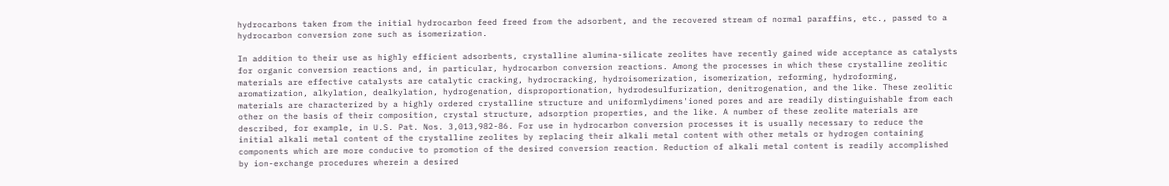hydrocarbons taken from the initial hydrocarbon feed freed from the adsorbent, and the recovered stream of normal paraffins, etc., passed to a hydrocarbon conversion zone such as isomerization.

In addition to their use as highly efficient adsorbents, crystalline alumina-silicate zeolites have recently gained wide acceptance as catalysts for organic conversion reactions and, in particular, hydrocarbon conversion reactions. Among the processes in which these crystalline zeolitic materials are effective catalysts are catalytic cracking, hydrocracking, hydroisomerization, isomerization, reforming, hydroforming, aromatization, alkylation, dealkylation, hydrogenation, disproportionation, hydrodesulfurization, denitrogenation, and the like. These zeolitic materials are characterized by a highly ordered crystalline structure and uniformlydimens'ioned pores and are readily distinguishable from each other on the basis of their composition, crystal structure, adsorption properties, and the like. A number of these zeolite materials are described, for example, in U.S. Pat. Nos. 3,013,982-86. For use in hydrocarbon conversion processes it is usually necessary to reduce the initial alkali metal content of the crystalline zeolites by replacing their alkali metal content with other metals or hydrogen containing components which are more conducive to promotion of the desired conversion reaction. Reduction of alkali metal content is readily accomplished by ion-exchange procedures wherein a desired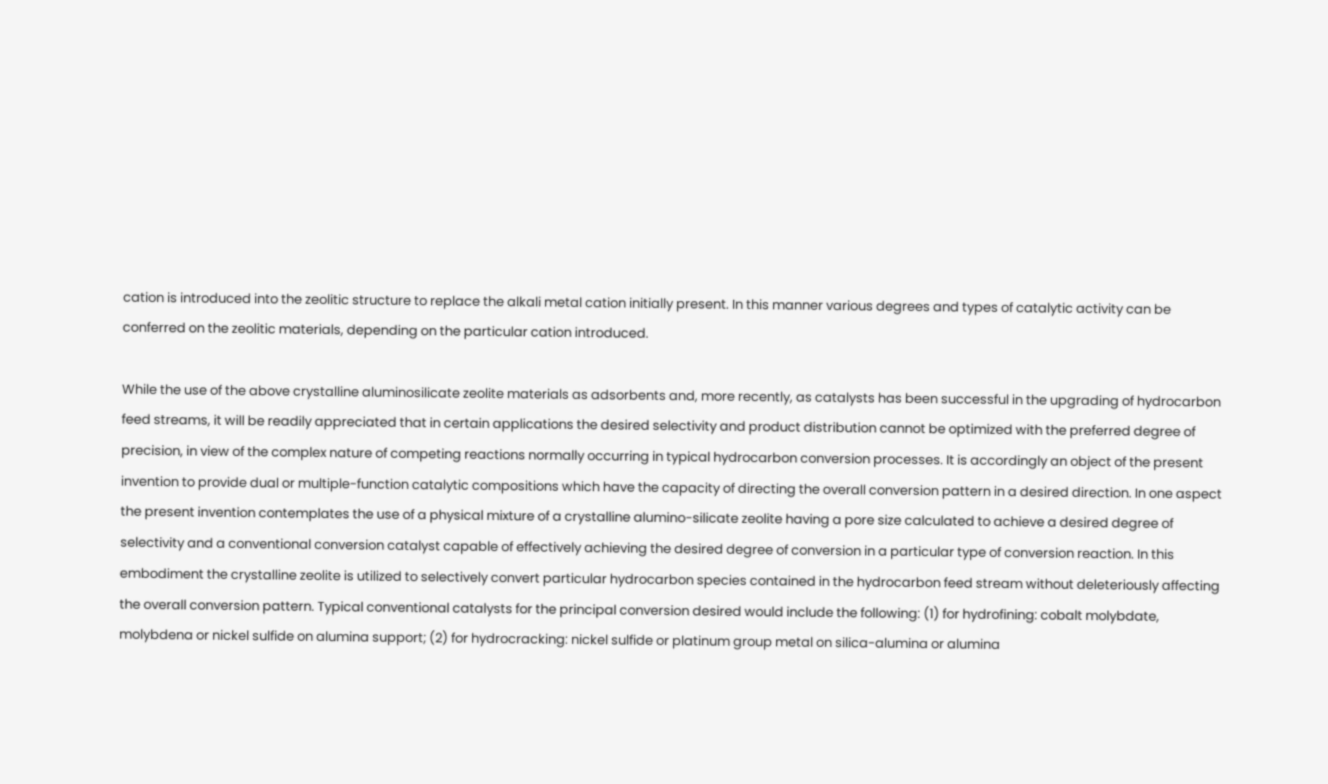cation is introduced into the zeolitic structure to replace the alkali metal cation initially present. In this manner various degrees and types of catalytic activity can be conferred on the zeolitic materials, depending on the particular cation introduced.

While the use of the above crystalline aluminosilicate zeolite materials as adsorbents and, more recently, as catalysts has been successful in the upgrading of hydrocarbon feed streams, it will be readily appreciated that in certain applications the desired selectivity and product distribution cannot be optimized with the preferred degree of precision, in view of the complex nature of competing reactions normally occurring in typical hydrocarbon conversion processes. It is accordingly an object of the present invention to provide dual or multiple-function catalytic compositions which have the capacity of directing the overall conversion pattern in a desired direction. In one aspect the present invention contemplates the use of a physical mixture of a crystalline alumino-silicate zeolite having a pore size calculated to achieve a desired degree of selectivity and a conventional conversion catalyst capable of effectively achieving the desired degree of conversion in a particular type of conversion reaction. In this embodiment the crystalline zeolite is utilized to selectively convert particular hydrocarbon species contained in the hydrocarbon feed stream without deleteriously affecting the overall conversion pattern. Typical conventional catalysts for the principal conversion desired would include the following: (1) for hydrofining: cobalt molybdate, molybdena or nickel sulfide on alumina support; (2) for hydrocracking: nickel sulfide or platinum group metal on silica-alumina or alumina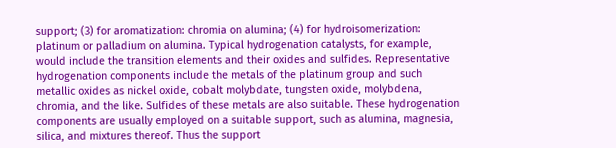support; (3) for aromatization: chromia on alumina; (4) for hydroisomerization: platinum or palladium on alumina. Typical hydrogenation catalysts, for example, would include the transition elements and their oxides and sulfides. Representative hydrogenation components include the metals of the platinum group and such metallic oxides as nickel oxide, cobalt molybdate, tungsten oxide, molybdena, chromia, and the like. Sulfides of these metals are also suitable. These hydrogenation components are usually employed on a suitable support, such as alumina, magnesia, silica, and mixtures thereof. Thus the support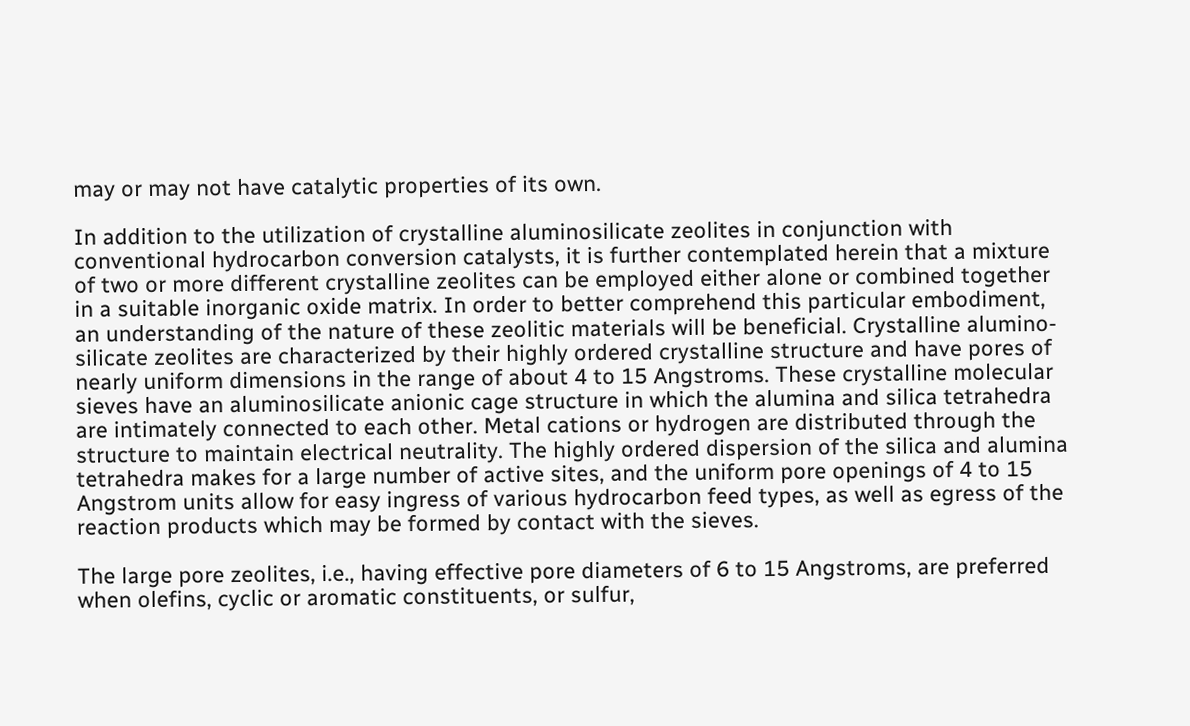may or may not have catalytic properties of its own.

In addition to the utilization of crystalline aluminosilicate zeolites in conjunction with conventional hydrocarbon conversion catalysts, it is further contemplated herein that a mixture of two or more different crystalline zeolites can be employed either alone or combined together in a suitable inorganic oxide matrix. In order to better comprehend this particular embodiment, an understanding of the nature of these zeolitic materials will be beneficial. Crystalline alumino-silicate zeolites are characterized by their highly ordered crystalline structure and have pores of nearly uniform dimensions in the range of about 4 to 15 Angstroms. These crystalline molecular sieves have an aluminosilicate anionic cage structure in which the alumina and silica tetrahedra are intimately connected to each other. Metal cations or hydrogen are distributed through the structure to maintain electrical neutrality. The highly ordered dispersion of the silica and alumina tetrahedra makes for a large number of active sites, and the uniform pore openings of 4 to 15 Angstrom units allow for easy ingress of various hydrocarbon feed types, as well as egress of the reaction products which may be formed by contact with the sieves.

The large pore zeolites, i.e., having effective pore diameters of 6 to 15 Angstroms, are preferred when olefins, cyclic or aromatic constituents, or sulfur,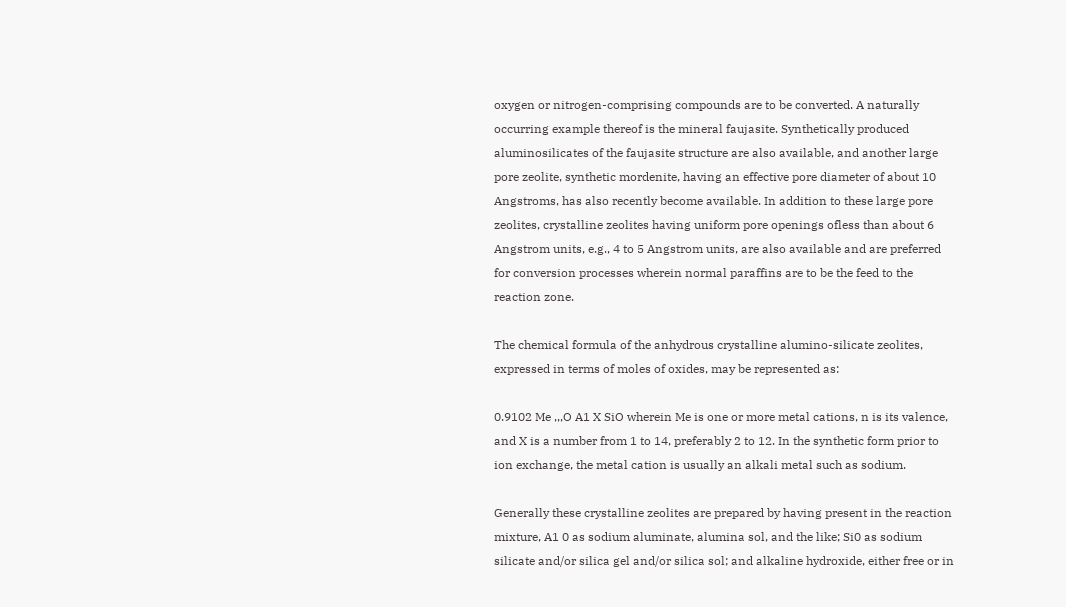oxygen or nitrogen-comprising compounds are to be converted. A naturally occurring example thereof is the mineral faujasite. Synthetically produced aluminosilicates of the faujasite structure are also available, and another large pore zeolite, synthetic mordenite, having an effective pore diameter of about 10 Angstroms, has also recently become available. In addition to these large pore zeolites, crystalline zeolites having uniform pore openings ofless than about 6 Angstrom units, e.g., 4 to 5 Angstrom units, are also available and are preferred for conversion processes wherein normal paraffins are to be the feed to the reaction zone.

The chemical formula of the anhydrous crystalline alumino-silicate zeolites, expressed in terms of moles of oxides, may be represented as:

0.9102 Me ,,,O A1 X SiO wherein Me is one or more metal cations, n is its valence, and X is a number from 1 to 14, preferably 2 to 12. In the synthetic form prior to ion exchange, the metal cation is usually an alkali metal such as sodium.

Generally these crystalline zeolites are prepared by having present in the reaction mixture, A1 0 as sodium aluminate, alumina sol, and the like; Si0 as sodium silicate and/or silica gel and/or silica sol; and alkaline hydroxide, either free or in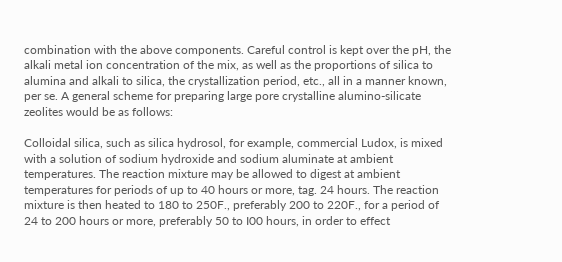combination with the above components. Careful control is kept over the pH, the alkali metal ion concentration of the mix, as well as the proportions of silica to alumina and alkali to silica, the crystallization period, etc., all in a manner known, per se. A general scheme for preparing large pore crystalline alumino-silicate zeolites would be as follows:

Colloidal silica, such as silica hydrosol, for example, commercial Ludox, is mixed with a solution of sodium hydroxide and sodium aluminate at ambient temperatures. The reaction mixture may be allowed to digest at ambient temperatures for periods of up to 40 hours or more, tag. 24 hours. The reaction mixture is then heated to 180 to 250F., preferably 200 to 220F., for a period of 24 to 200 hours or more, preferably 50 to I00 hours, in order to effect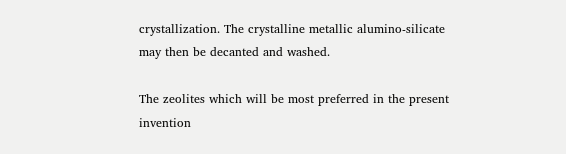crystallization. The crystalline metallic alumino-silicate may then be decanted and washed.

The zeolites which will be most preferred in the present invention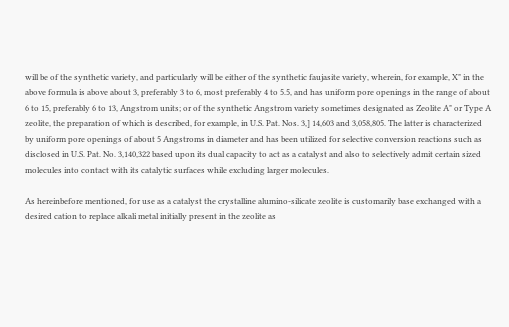will be of the synthetic variety, and particularly will be either of the synthetic faujasite variety, wherein, for example, X" in the above formula is above about 3, preferably 3 to 6, most preferably 4 to 5.5, and has uniform pore openings in the range of about 6 to 15, preferably 6 to 13, Angstrom units; or of the synthetic Angstrom variety sometimes designated as Zeolite A" or Type A zeolite, the preparation of which is described, for example, in U.S. Pat. Nos. 3,] 14,603 and 3,058,805. The latter is characterized by uniform pore openings of about 5 Angstroms in diameter and has been utilized for selective conversion reactions such as disclosed in U.S. Pat. No. 3,140,322 based upon its dual capacity to act as a catalyst and also to selectively admit certain sized molecules into contact with its catalytic surfaces while excluding larger molecules.

As hereinbefore mentioned, for use as a catalyst the crystalline alumino-silicate zeolite is customarily base exchanged with a desired cation to replace alkali metal initially present in the zeolite as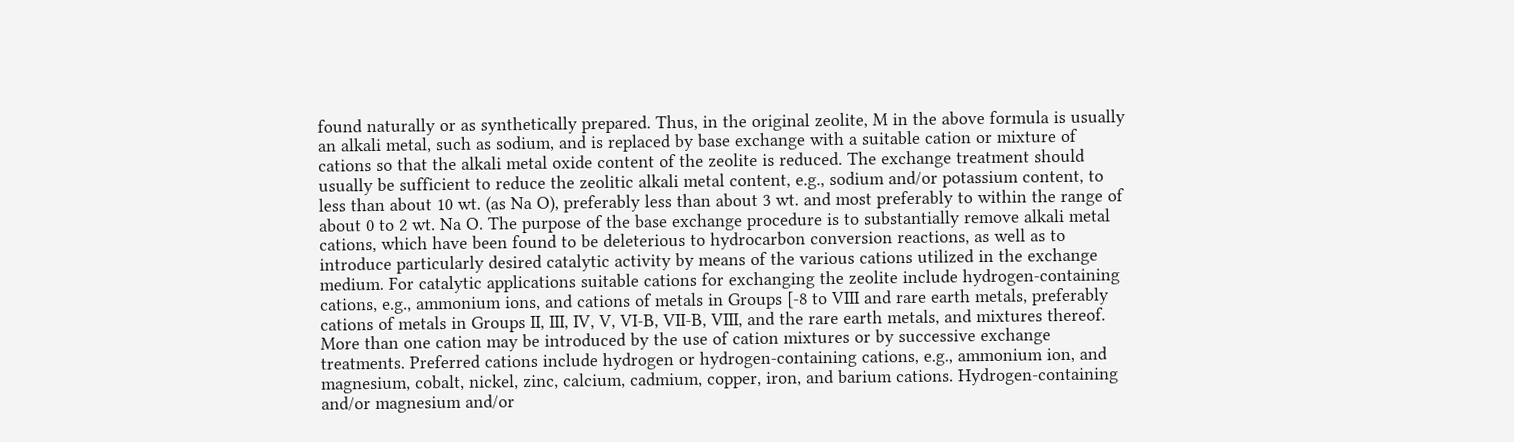found naturally or as synthetically prepared. Thus, in the original zeolite, M in the above formula is usually an alkali metal, such as sodium, and is replaced by base exchange with a suitable cation or mixture of cations so that the alkali metal oxide content of the zeolite is reduced. The exchange treatment should usually be sufficient to reduce the zeolitic alkali metal content, e.g., sodium and/or potassium content, to less than about 10 wt. (as Na O), preferably less than about 3 wt. and most preferably to within the range of about 0 to 2 wt. Na O. The purpose of the base exchange procedure is to substantially remove alkali metal cations, which have been found to be deleterious to hydrocarbon conversion reactions, as well as to introduce particularly desired catalytic activity by means of the various cations utilized in the exchange medium. For catalytic applications suitable cations for exchanging the zeolite include hydrogen-containing cations, e.g., ammonium ions, and cations of metals in Groups [-8 to VIII and rare earth metals, preferably cations of metals in Groups II, III, IV, V, VI-B, VII-B, VIII, and the rare earth metals, and mixtures thereof. More than one cation may be introduced by the use of cation mixtures or by successive exchange treatments. Preferred cations include hydrogen or hydrogen-containing cations, e.g., ammonium ion, and magnesium, cobalt, nickel, zinc, calcium, cadmium, copper, iron, and barium cations. Hydrogen-containing and/or magnesium and/or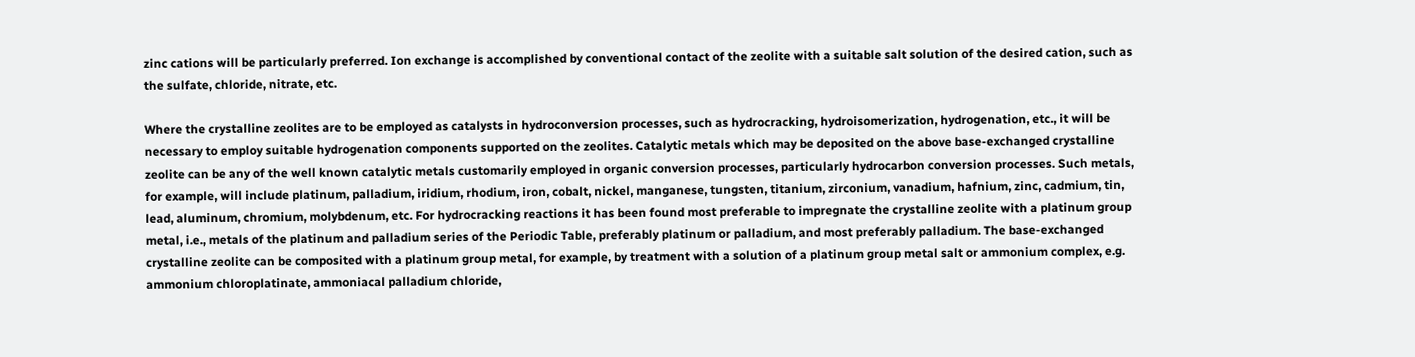zinc cations will be particularly preferred. Ion exchange is accomplished by conventional contact of the zeolite with a suitable salt solution of the desired cation, such as the sulfate, chloride, nitrate, etc.

Where the crystalline zeolites are to be employed as catalysts in hydroconversion processes, such as hydrocracking, hydroisomerization, hydrogenation, etc., it will be necessary to employ suitable hydrogenation components supported on the zeolites. Catalytic metals which may be deposited on the above base-exchanged crystalline zeolite can be any of the well known catalytic metals customarily employed in organic conversion processes, particularly hydrocarbon conversion processes. Such metals, for example, will include platinum, palladium, iridium, rhodium, iron, cobalt, nickel, manganese, tungsten, titanium, zirconium, vanadium, hafnium, zinc, cadmium, tin, lead, aluminum, chromium, molybdenum, etc. For hydrocracking reactions it has been found most preferable to impregnate the crystalline zeolite with a platinum group metal, i.e., metals of the platinum and palladium series of the Periodic Table, preferably platinum or palladium, and most preferably palladium. The base-exchanged crystalline zeolite can be composited with a platinum group metal, for example, by treatment with a solution of a platinum group metal salt or ammonium complex, e.g. ammonium chloroplatinate, ammoniacal palladium chloride,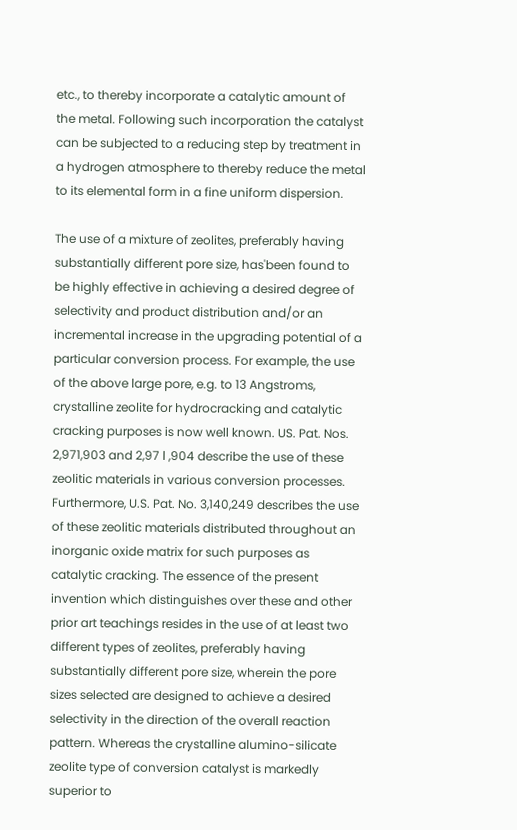etc., to thereby incorporate a catalytic amount of the metal. Following such incorporation the catalyst can be subjected to a reducing step by treatment in a hydrogen atmosphere to thereby reduce the metal to its elemental form in a fine uniform dispersion.

The use of a mixture of zeolites, preferably having substantially different pore size, has'been found to be highly effective in achieving a desired degree of selectivity and product distribution and/or an incremental increase in the upgrading potential of a particular conversion process. For example, the use of the above large pore, e.g. to 13 Angstroms, crystalline zeolite for hydrocracking and catalytic cracking purposes is now well known. US. Pat. Nos. 2,971,903 and 2,97 l ,904 describe the use of these zeolitic materials in various conversion processes. Furthermore, U.S. Pat. No. 3,140,249 describes the use of these zeolitic materials distributed throughout an inorganic oxide matrix for such purposes as catalytic cracking. The essence of the present invention which distinguishes over these and other prior art teachings resides in the use of at least two different types of zeolites, preferably having substantially different pore size, wherein the pore sizes selected are designed to achieve a desired selectivity in the direction of the overall reaction pattern. Whereas the crystalline alumino-silicate zeolite type of conversion catalyst is markedly superior to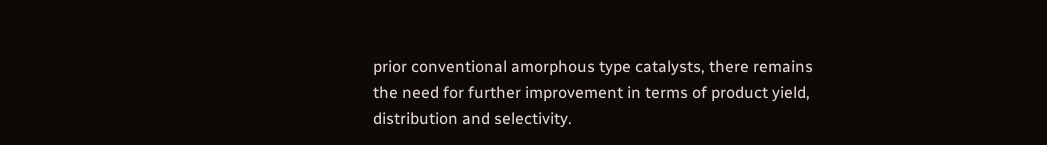prior conventional amorphous type catalysts, there remains the need for further improvement in terms of product yield, distribution and selectivity.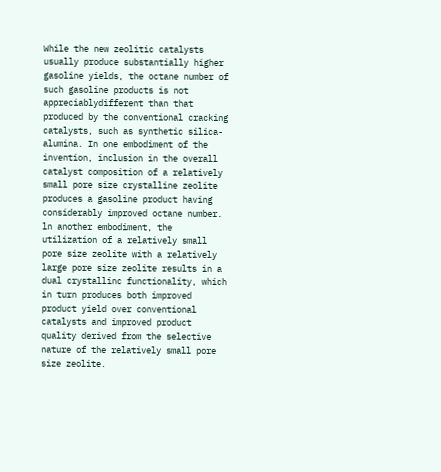While the new zeolitic catalysts usually produce substantially higher gasoline yields, the octane number of such gasoline products is not appreciablydifferent than that produced by the conventional cracking catalysts, such as synthetic silica-alumina. In one embodiment of the invention, inclusion in the overall catalyst composition of a relatively small pore size crystalline zeolite produces a gasoline product having considerably improved octane number. ln another embodiment, the utilization of a relatively small pore size zeolite with a relatively large pore size zeolite results in a dual crystallinc functionality, which in turn produces both improved product yield over conventional catalysts and improved product quality derived from the selective nature of the relatively small pore size zeolite.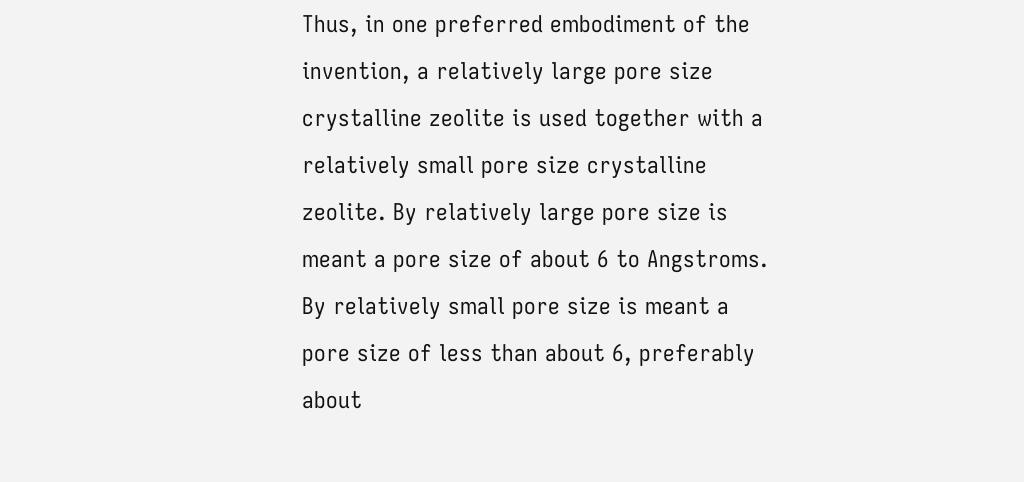Thus, in one preferred embodiment of the invention, a relatively large pore size crystalline zeolite is used together with a relatively small pore size crystalline zeolite. By relatively large pore size is meant a pore size of about 6 to Angstroms. By relatively small pore size is meant a pore size of less than about 6, preferably about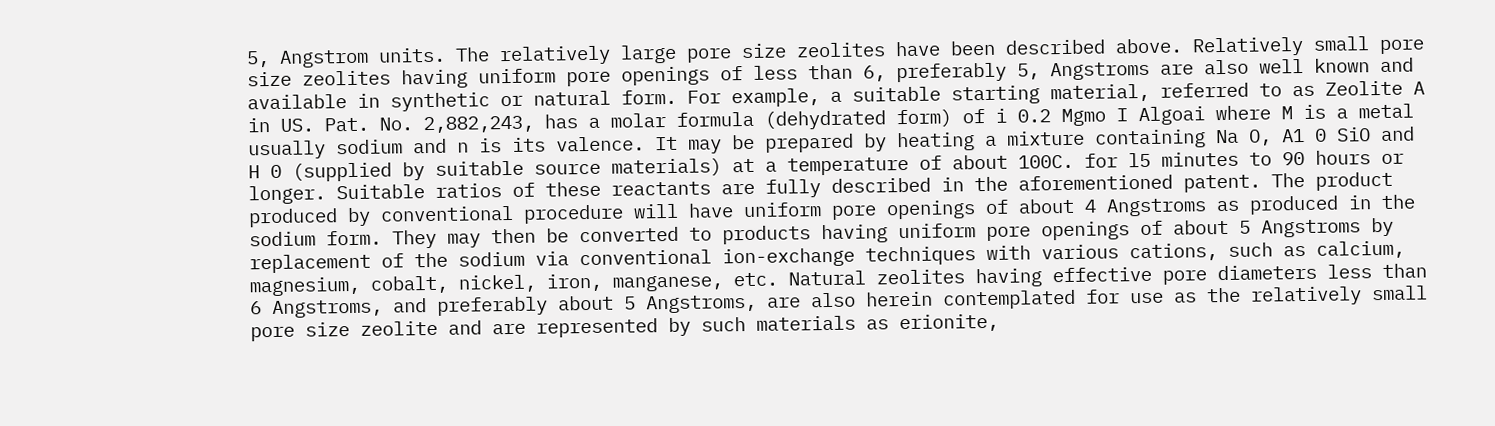5, Angstrom units. The relatively large pore size zeolites have been described above. Relatively small pore size zeolites having uniform pore openings of less than 6, preferably 5, Angstroms are also well known and available in synthetic or natural form. For example, a suitable starting material, referred to as Zeolite A in US. Pat. No. 2,882,243, has a molar formula (dehydrated form) of i 0.2 Mgmo I Algoai where M is a metal usually sodium and n is its valence. It may be prepared by heating a mixture containing Na O, A1 0 SiO and H 0 (supplied by suitable source materials) at a temperature of about 100C. for l5 minutes to 90 hours or longer. Suitable ratios of these reactants are fully described in the aforementioned patent. The product produced by conventional procedure will have uniform pore openings of about 4 Angstroms as produced in the sodium form. They may then be converted to products having uniform pore openings of about 5 Angstroms by replacement of the sodium via conventional ion-exchange techniques with various cations, such as calcium, magnesium, cobalt, nickel, iron, manganese, etc. Natural zeolites having effective pore diameters less than 6 Angstroms, and preferably about 5 Angstroms, are also herein contemplated for use as the relatively small pore size zeolite and are represented by such materials as erionite,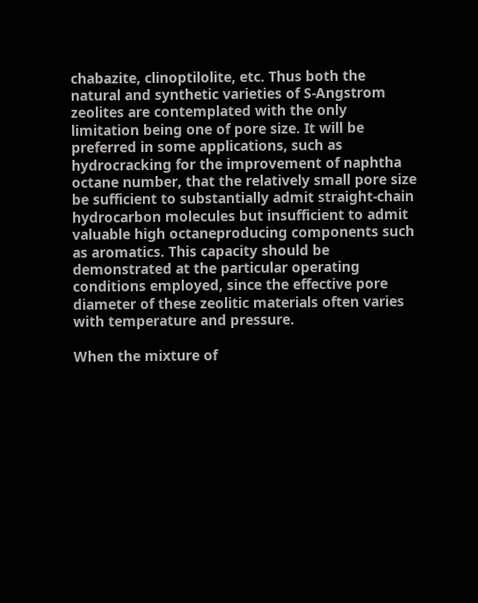chabazite, clinoptilolite, etc. Thus both the natural and synthetic varieties of S-Angstrom zeolites are contemplated with the only limitation being one of pore size. It will be preferred in some applications, such as hydrocracking for the improvement of naphtha octane number, that the relatively small pore size be sufficient to substantially admit straight-chain hydrocarbon molecules but insufficient to admit valuable high octaneproducing components such as aromatics. This capacity should be demonstrated at the particular operating conditions employed, since the effective pore diameter of these zeolitic materials often varies with temperature and pressure.

When the mixture of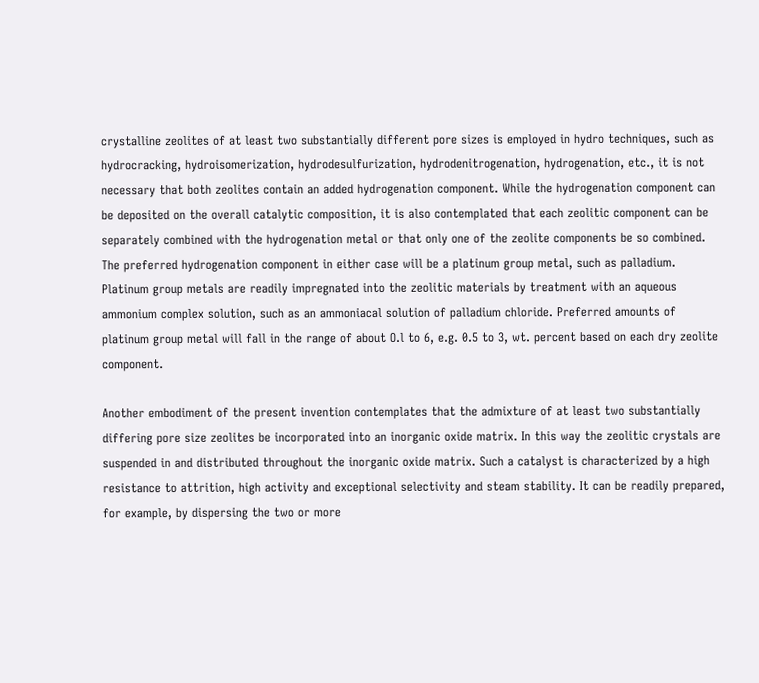crystalline zeolites of at least two substantially different pore sizes is employed in hydro techniques, such as hydrocracking, hydroisomerization, hydrodesulfurization, hydrodenitrogenation, hydrogenation, etc., it is not necessary that both zeolites contain an added hydrogenation component. While the hydrogenation component can be deposited on the overall catalytic composition, it is also contemplated that each zeolitic component can be separately combined with the hydrogenation metal or that only one of the zeolite components be so combined. The preferred hydrogenation component in either case will be a platinum group metal, such as palladium. Platinum group metals are readily impregnated into the zeolitic materials by treatment with an aqueous ammonium complex solution, such as an ammoniacal solution of palladium chloride. Preferred amounts of platinum group metal will fall in the range of about O.l to 6, e.g. 0.5 to 3, wt. percent based on each dry zeolite component.

Another embodiment of the present invention contemplates that the admixture of at least two substantially differing pore size zeolites be incorporated into an inorganic oxide matrix. In this way the zeolitic crystals are suspended in and distributed throughout the inorganic oxide matrix. Such a catalyst is characterized by a high resistance to attrition, high activity and exceptional selectivity and steam stability. It can be readily prepared, for example, by dispersing the two or more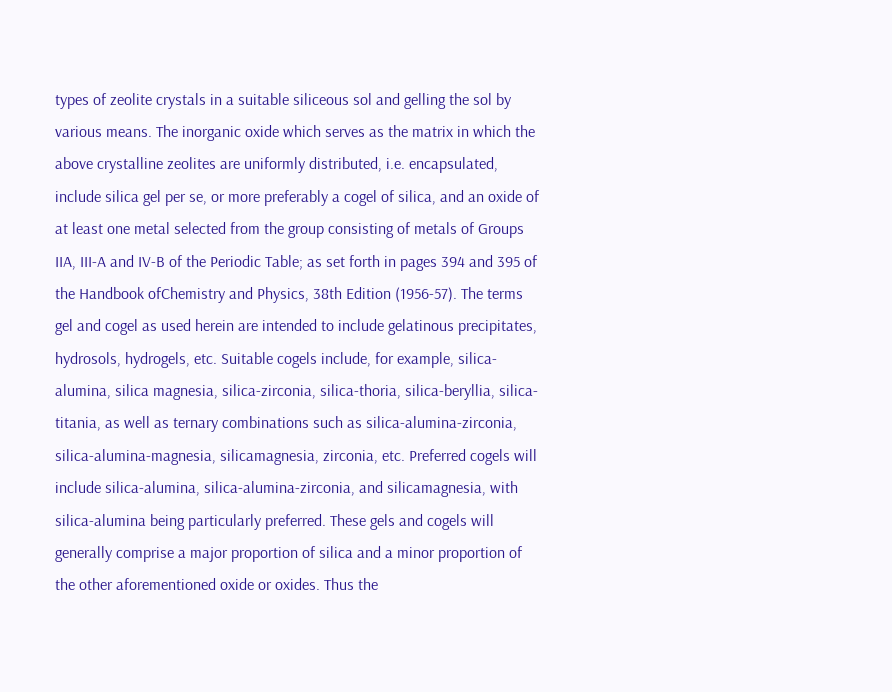types of zeolite crystals in a suitable siliceous sol and gelling the sol by various means. The inorganic oxide which serves as the matrix in which the above crystalline zeolites are uniformly distributed, i.e. encapsulated, include silica gel per se, or more preferably a cogel of silica, and an oxide of at least one metal selected from the group consisting of metals of Groups IIA, III-A and IV-B of the Periodic Table; as set forth in pages 394 and 395 of the Handbook ofChemistry and Physics, 38th Edition (1956-57). The terms gel and cogel as used herein are intended to include gelatinous precipitates, hydrosols, hydrogels, etc. Suitable cogels include, for example, silica-alumina, silica magnesia, silica-zirconia, silica-thoria, silica-beryllia, silica-titania, as well as ternary combinations such as silica-alumina-zirconia, silica-alumina-magnesia, silicamagnesia, zirconia, etc. Preferred cogels will include silica-alumina, silica-alumina-zirconia, and silicamagnesia, with silica-alumina being particularly preferred. These gels and cogels will generally comprise a major proportion of silica and a minor proportion of the other aforementioned oxide or oxides. Thus the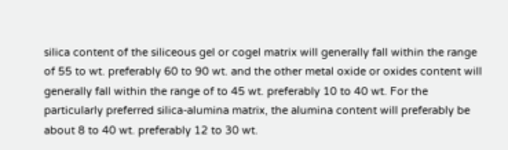silica content of the siliceous gel or cogel matrix will generally fall within the range of 55 to wt. preferably 60 to 90 wt. and the other metal oxide or oxides content will generally fall within the range of to 45 wt. preferably 10 to 40 wt. For the particularly preferred silica-alumina matrix, the alumina content will preferably be about 8 to 40 wt. preferably 12 to 30 wt.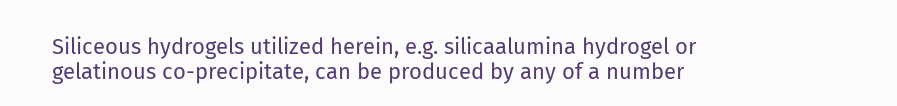Siliceous hydrogels utilized herein, e.g. silicaalumina hydrogel or gelatinous co-precipitate, can be produced by any of a number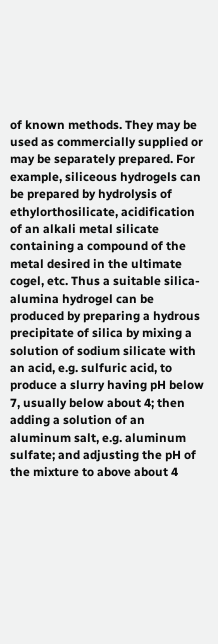of known methods. They may be used as commercially supplied or may be separately prepared. For example, siliceous hydrogels can be prepared by hydrolysis of ethylorthosilicate, acidification of an alkali metal silicate containing a compound of the metal desired in the ultimate cogel, etc. Thus a suitable silica-alumina hydrogel can be produced by preparing a hydrous precipitate of silica by mixing a solution of sodium silicate with an acid, e.g. sulfuric acid, to produce a slurry having pH below 7, usually below about 4; then adding a solution of an aluminum salt, e.g. aluminum sulfate; and adjusting the pH of the mixture to above about 4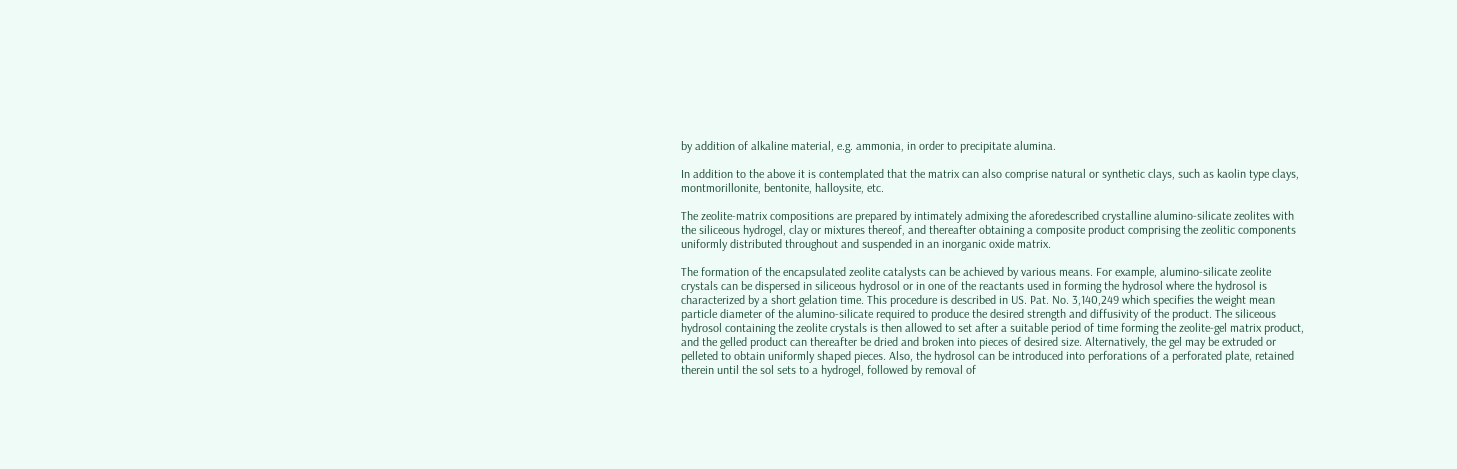by addition of alkaline material, e.g. ammonia, in order to precipitate alumina.

In addition to the above it is contemplated that the matrix can also comprise natural or synthetic clays, such as kaolin type clays, montmorillonite, bentonite, halloysite, etc.

The zeolite-matrix compositions are prepared by intimately admixing the aforedescribed crystalline alumino-silicate zeolites with the siliceous hydrogel, clay or mixtures thereof, and thereafter obtaining a composite product comprising the zeolitic components uniformly distributed throughout and suspended in an inorganic oxide matrix.

The formation of the encapsulated zeolite catalysts can be achieved by various means. For example, alumino-silicate zeolite crystals can be dispersed in siliceous hydrosol or in one of the reactants used in forming the hydrosol where the hydrosol is characterized by a short gelation time. This procedure is described in US. Pat. No. 3,140,249 which specifies the weight mean particle diameter of the alumino-silicate required to produce the desired strength and diffusivity of the product. The siliceous hydrosol containing the zeolite crystals is then allowed to set after a suitable period of time forming the zeolite-gel matrix product, and the gelled product can thereafter be dried and broken into pieces of desired size. Alternatively, the gel may be extruded or pelleted to obtain uniformly shaped pieces. Also, the hydrosol can be introduced into perforations of a perforated plate, retained therein until the sol sets to a hydrogel, followed by removal of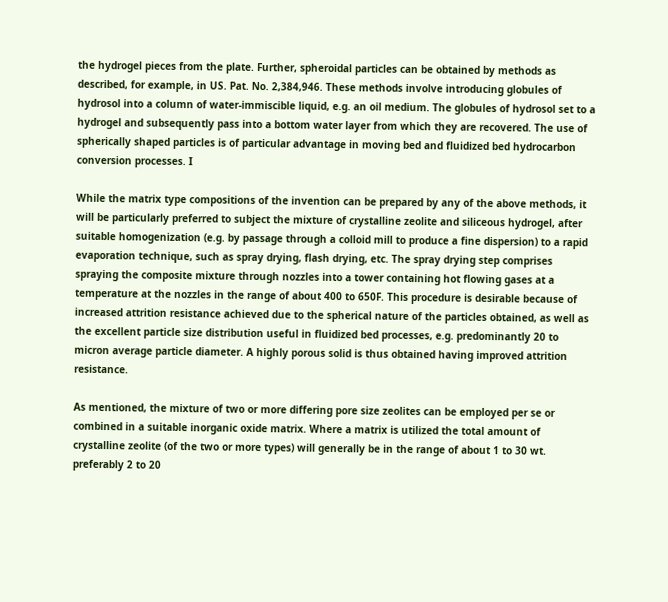the hydrogel pieces from the plate. Further, spheroidal particles can be obtained by methods as described, for example, in US. Pat. No. 2,384,946. These methods involve introducing globules of hydrosol into a column of water-immiscible liquid, e.g. an oil medium. The globules of hydrosol set to a hydrogel and subsequently pass into a bottom water layer from which they are recovered. The use of spherically shaped particles is of particular advantage in moving bed and fluidized bed hydrocarbon conversion processes. I

While the matrix type compositions of the invention can be prepared by any of the above methods, it will be particularly preferred to subject the mixture of crystalline zeolite and siliceous hydrogel, after suitable homogenization (e.g. by passage through a colloid mill to produce a fine dispersion) to a rapid evaporation technique, such as spray drying, flash drying, etc. The spray drying step comprises spraying the composite mixture through nozzles into a tower containing hot flowing gases at a temperature at the nozzles in the range of about 400 to 650F. This procedure is desirable because of increased attrition resistance achieved due to the spherical nature of the particles obtained, as well as the excellent particle size distribution useful in fluidized bed processes, e.g. predominantly 20 to micron average particle diameter. A highly porous solid is thus obtained having improved attrition resistance.

As mentioned, the mixture of two or more differing pore size zeolites can be employed per se or combined in a suitable inorganic oxide matrix. Where a matrix is utilized the total amount of crystalline zeolite (of the two or more types) will generally be in the range of about 1 to 30 wt. preferably 2 to 20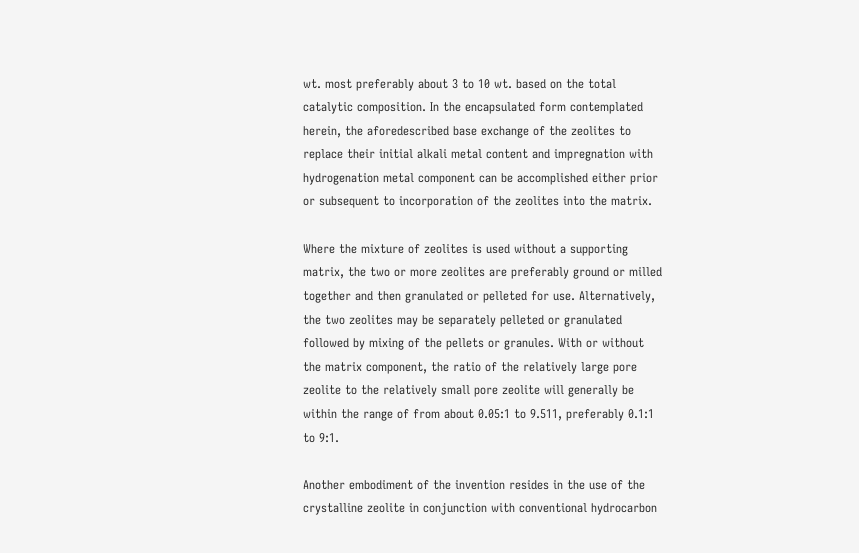wt. most preferably about 3 to 10 wt. based on the total catalytic composition. In the encapsulated form contemplated herein, the aforedescribed base exchange of the zeolites to replace their initial alkali metal content and impregnation with hydrogenation metal component can be accomplished either prior or subsequent to incorporation of the zeolites into the matrix.

Where the mixture of zeolites is used without a supporting matrix, the two or more zeolites are preferably ground or milled together and then granulated or pelleted for use. Alternatively, the two zeolites may be separately pelleted or granulated followed by mixing of the pellets or granules. With or without the matrix component, the ratio of the relatively large pore zeolite to the relatively small pore zeolite will generally be within the range of from about 0.05:1 to 9.511, preferably 0.1:1 to 9:1.

Another embodiment of the invention resides in the use of the crystalline zeolite in conjunction with conventional hydrocarbon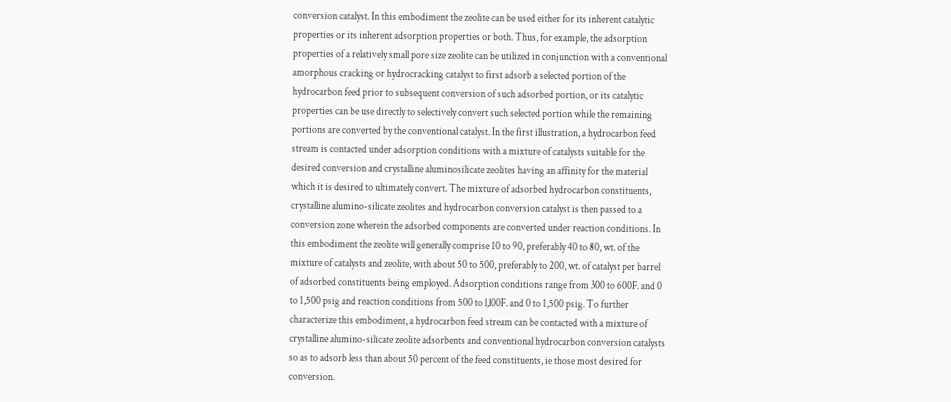conversion catalyst. In this embodiment the zeolite can be used either for its inherent catalytic properties or its inherent adsorption properties or both. Thus, for example, the adsorption properties of a relatively small pore size zeolite can be utilized in conjunction with a conventional amorphous cracking or hydrocracking catalyst to first adsorb a selected portion of the hydrocarbon feed prior to subsequent conversion of such adsorbed portion, or its catalytic properties can be use directly to selectively convert such selected portion while the remaining portions are converted by the conventional catalyst. In the first illustration, a hydrocarbon feed stream is contacted under adsorption conditions with a mixture of catalysts suitable for the desired conversion and crystalline aluminosilicate zeolites having an affinity for the material which it is desired to ultimately convert. The mixture of adsorbed hydrocarbon constituents, crystalline alumino-silicate zeolites and hydrocarbon conversion catalyst is then passed to a conversion zone wherein the adsorbed components are converted under reaction conditions. In this embodiment the zeolite will generally comprise 10 to 90, preferably 40 to 80, wt. of the mixture of catalysts and zeolite, with about 50 to 500, preferably to 200, wt. of catalyst per barrel of adsorbed constituents being employed. Adsorption conditions range from 300 to 600F. and 0 to 1,500 psig and reaction conditions from 500 to l,l00F. and 0 to 1,500 psig. To further characterize this embodiment, a hydrocarbon feed stream can be contacted with a mixture of crystalline alumino-silicate zeolite adsorbents and conventional hydrocarbon conversion catalysts so as to adsorb less than about 50 percent of the feed constituents, ie those most desired for conversion.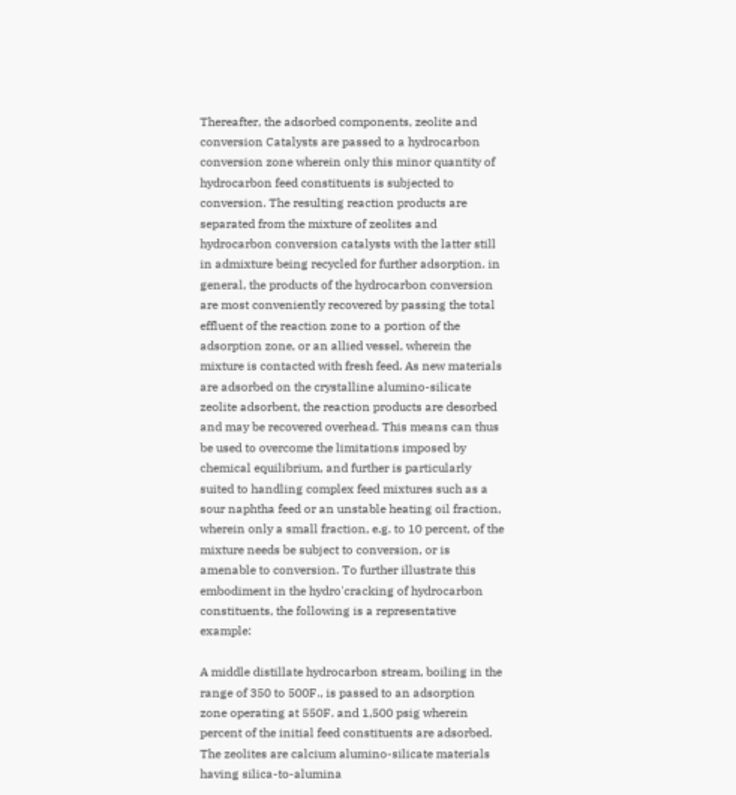Thereafter, the adsorbed components, zeolite and conversion Catalysts are passed to a hydrocarbon conversion zone wherein only this minor quantity of hydrocarbon feed constituents is subjected to conversion. The resulting reaction products are separated from the mixture of zeolites and hydrocarbon conversion catalysts with the latter still in admixture being recycled for further adsorption. in general, the products of the hydrocarbon conversion are most conveniently recovered by passing the total effluent of the reaction zone to a portion of the adsorption zone, or an allied vessel, wherein the mixture is contacted with fresh feed. As new materials are adsorbed on the crystalline alumino-silicate zeolite adsorbent, the reaction products are desorbed and may be recovered overhead. This means can thus be used to overcome the limitations imposed by chemical equilibrium, and further is particularly suited to handling complex feed mixtures such as a sour naphtha feed or an unstable heating oil fraction, wherein only a small fraction, e.g. to 10 percent, of the mixture needs be subject to conversion, or is amenable to conversion. To further illustrate this embodiment in the hydro'cracking of hydrocarbon constituents, the following is a representative example:

A middle distillate hydrocarbon stream, boiling in the range of 350 to 500F., is passed to an adsorption zone operating at 550F. and 1,500 psig wherein percent of the initial feed constituents are adsorbed. The zeolites are calcium alumino-silicate materials having silica-to-alumina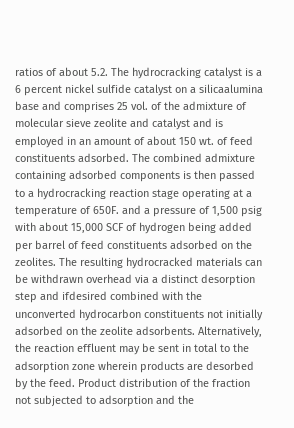ratios of about 5.2. The hydrocracking catalyst is a 6 percent nickel sulfide catalyst on a silicaalumina base and comprises 25 vol. of the admixture of molecular sieve zeolite and catalyst and is employed in an amount of about 150 wt. of feed constituents adsorbed. The combined admixture containing adsorbed components is then passed to a hydrocracking reaction stage operating at a temperature of 650F. and a pressure of 1,500 psig with about 15,000 SCF of hydrogen being added per barrel of feed constituents adsorbed on the zeolites. The resulting hydrocracked materials can be withdrawn overhead via a distinct desorption step and ifdesired combined with the unconverted hydrocarbon constituents not initially adsorbed on the zeolite adsorbents. Alternatively, the reaction effluent may be sent in total to the adsorption zone wherein products are desorbed by the feed. Product distribution of the fraction not subjected to adsorption and the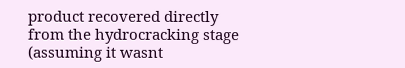product recovered directly from the hydrocracking stage (assuming it wasnt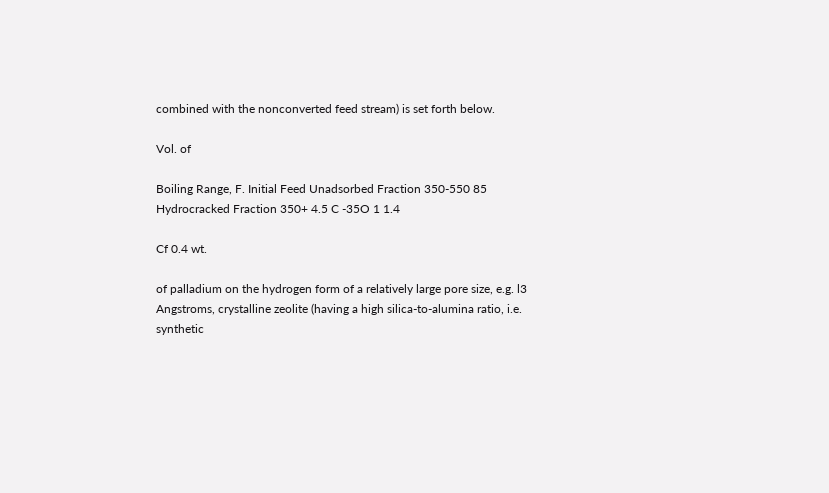combined with the nonconverted feed stream) is set forth below.

Vol. of

Boiling Range, F. Initial Feed Unadsorbed Fraction 350-550 85 Hydrocracked Fraction 350+ 4.5 C -35O 1 1.4

Cf 0.4 wt.

of palladium on the hydrogen form of a relatively large pore size, e.g. l3 Angstroms, crystalline zeolite (having a high silica-to-alumina ratio, i.e. synthetic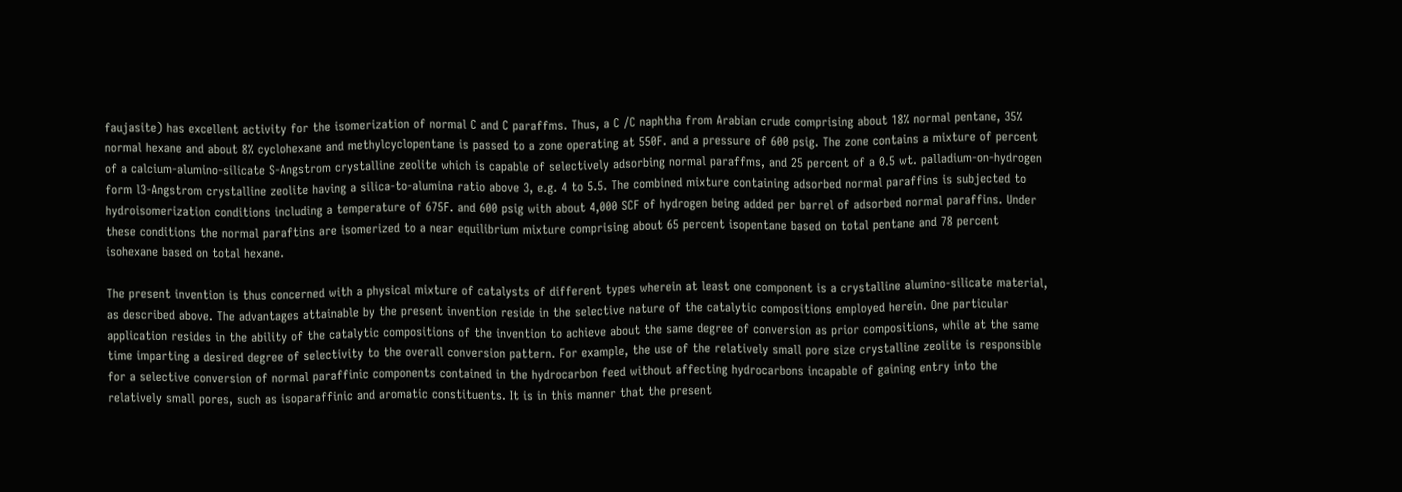faujasite) has excellent activity for the isomerization of normal C and C paraffms. Thus, a C /C naphtha from Arabian crude comprising about 18% normal pentane, 35% normal hexane and about 8% cyclohexane and methylcyclopentane is passed to a zone operating at 550F. and a pressure of 600 psig. The zone contains a mixture of percent of a calcium-alumino-silicate S-Angstrom crystalline zeolite which is capable of selectively adsorbing normal paraffms, and 25 percent of a 0.5 wt. palladium-on-hydrogen form l3-Angstrom crystalline zeolite having a silica-to-alumina ratio above 3, e.g. 4 to 5.5. The combined mixture containing adsorbed normal paraffins is subjected to hydroisomerization conditions including a temperature of 675F. and 600 psig with about 4,000 SCF of hydrogen being added per barrel of adsorbed normal paraffins. Under these conditions the normal paraftins are isomerized to a near equilibrium mixture comprising about 65 percent isopentane based on total pentane and 78 percent isohexane based on total hexane.

The present invention is thus concerned with a physical mixture of catalysts of different types wherein at least one component is a crystalline alumino-silicate material, as described above. The advantages attainable by the present invention reside in the selective nature of the catalytic compositions employed herein. One particular application resides in the ability of the catalytic compositions of the invention to achieve about the same degree of conversion as prior compositions, while at the same time imparting a desired degree of selectivity to the overall conversion pattern. For example, the use of the relatively small pore size crystalline zeolite is responsible for a selective conversion of normal paraffinic components contained in the hydrocarbon feed without affecting hydrocarbons incapable of gaining entry into the relatively small pores, such as isoparaffinic and aromatic constituents. It is in this manner that the present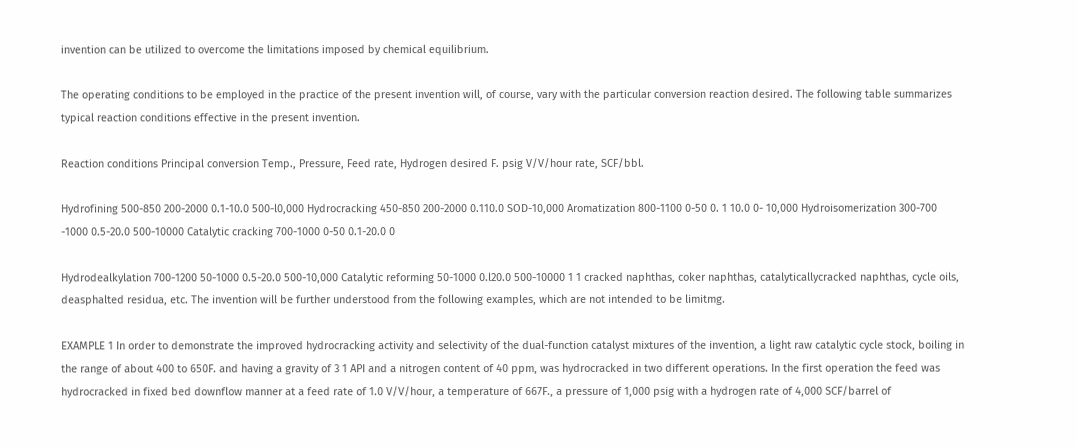invention can be utilized to overcome the limitations imposed by chemical equilibrium.

The operating conditions to be employed in the practice of the present invention will, of course, vary with the particular conversion reaction desired. The following table summarizes typical reaction conditions effective in the present invention.

Reaction conditions Principal conversion Temp., Pressure, Feed rate, Hydrogen desired F. psig V/V/hour rate, SCF/bbl.

Hydrofining 500-850 200-2000 0.1-10.0 500-l0,000 Hydrocracking 450-850 200-2000 0.110.0 SOD-10,000 Aromatization 800-1100 0-50 0. 1 10.0 0- 10,000 Hydroisomerization 300-700 -1000 0.5-20.0 500-10000 Catalytic cracking 700-1000 0-50 0.1-20.0 0

Hydrodealkylation 700-1200 50-1000 0.5-20.0 500-10,000 Catalytic reforming 50-1000 0.l20.0 500-10000 1 1 cracked naphthas, coker naphthas, catalyticallycracked naphthas, cycle oils, deasphalted residua, etc. The invention will be further understood from the following examples, which are not intended to be limitmg.

EXAMPLE 1 In order to demonstrate the improved hydrocracking activity and selectivity of the dual-function catalyst mixtures of the invention, a light raw catalytic cycle stock, boiling in the range of about 400 to 650F. and having a gravity of 3 1 API and a nitrogen content of 40 ppm, was hydrocracked in two different operations. In the first operation the feed was hydrocracked in fixed bed downflow manner at a feed rate of 1.0 V/V/hour, a temperature of 667F., a pressure of 1,000 psig with a hydrogen rate of 4,000 SCF/barrel of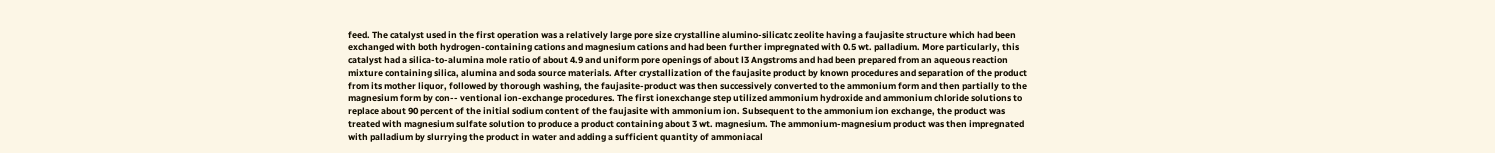feed. The catalyst used in the first operation was a relatively large pore size crystalline alumino-silicatc zeolite having a faujasite structure which had been exchanged with both hydrogen-containing cations and magnesium cations and had been further impregnated with 0.5 wt. palladium. More particularly, this catalyst had a silica-to-alumina mole ratio of about 4.9 and uniform pore openings of about l3 Angstroms and had been prepared from an aqueous reaction mixture containing silica, alumina and soda source materials. After crystallization of the faujasite product by known procedures and separation of the product from its mother liquor, followed by thorough washing, the faujasite-product was then successively converted to the ammonium form and then partially to the magnesium form by con-- ventional ion-exchange procedures. The first ionexchange step utilized ammonium hydroxide and ammonium chloride solutions to replace about 90 percent of the initial sodium content of the faujasite with ammonium ion. Subsequent to the ammonium ion exchange, the product was treated with magnesium sulfate solution to produce a product containing about 3 wt. magnesium. The ammonium-magnesium product was then impregnated with palladium by slurrying the product in water and adding a sufficient quantity of ammoniacal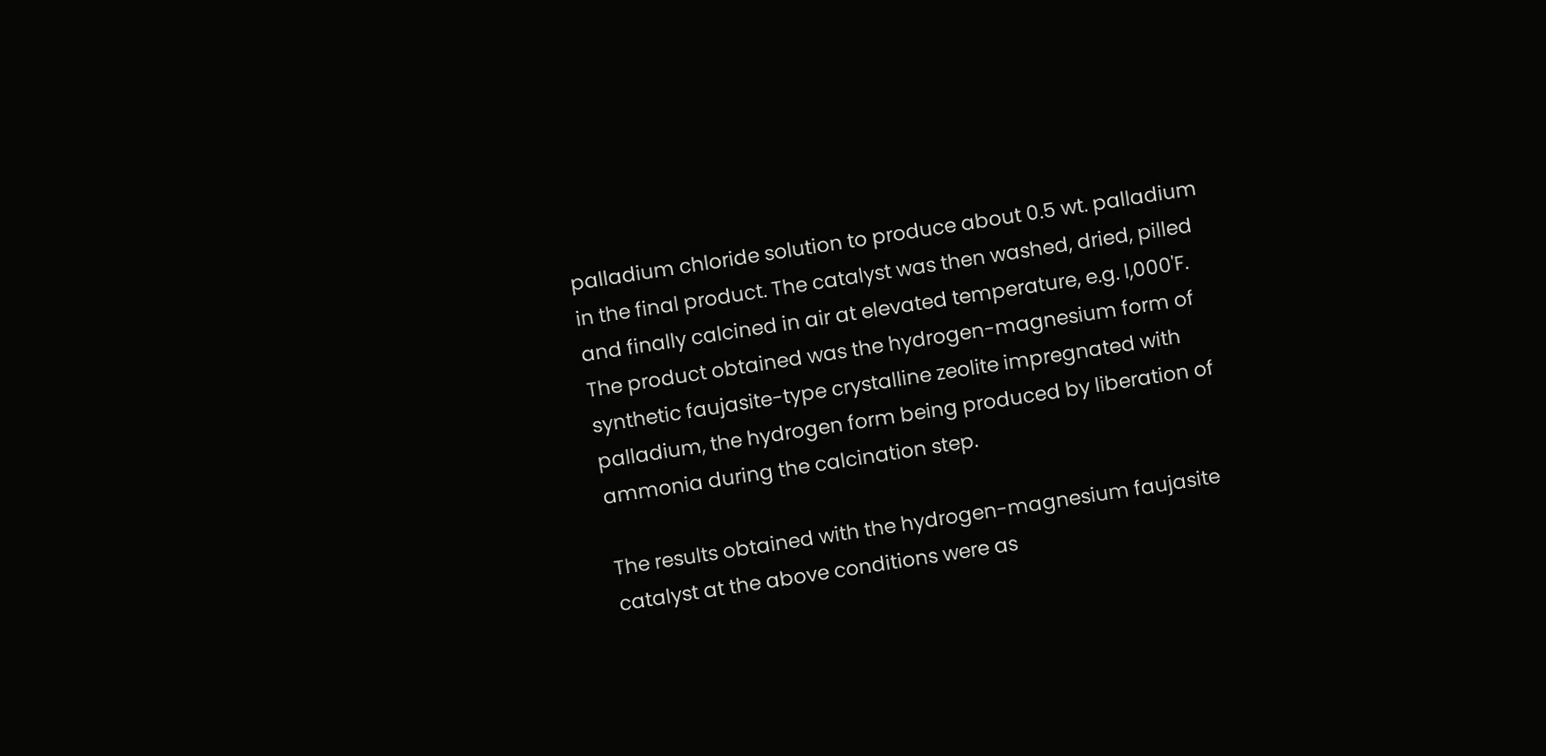palladium chloride solution to produce about 0.5 wt. palladium in the final product. The catalyst was then washed, dried, pilled and finally calcined in air at elevated temperature, e.g. l,000'F. The product obtained was the hydrogen-magnesium form of synthetic faujasite-type crystalline zeolite impregnated with palladium, the hydrogen form being produced by liberation of ammonia during the calcination step.

The results obtained with the hydrogen-magnesium faujasite catalyst at the above conditions were as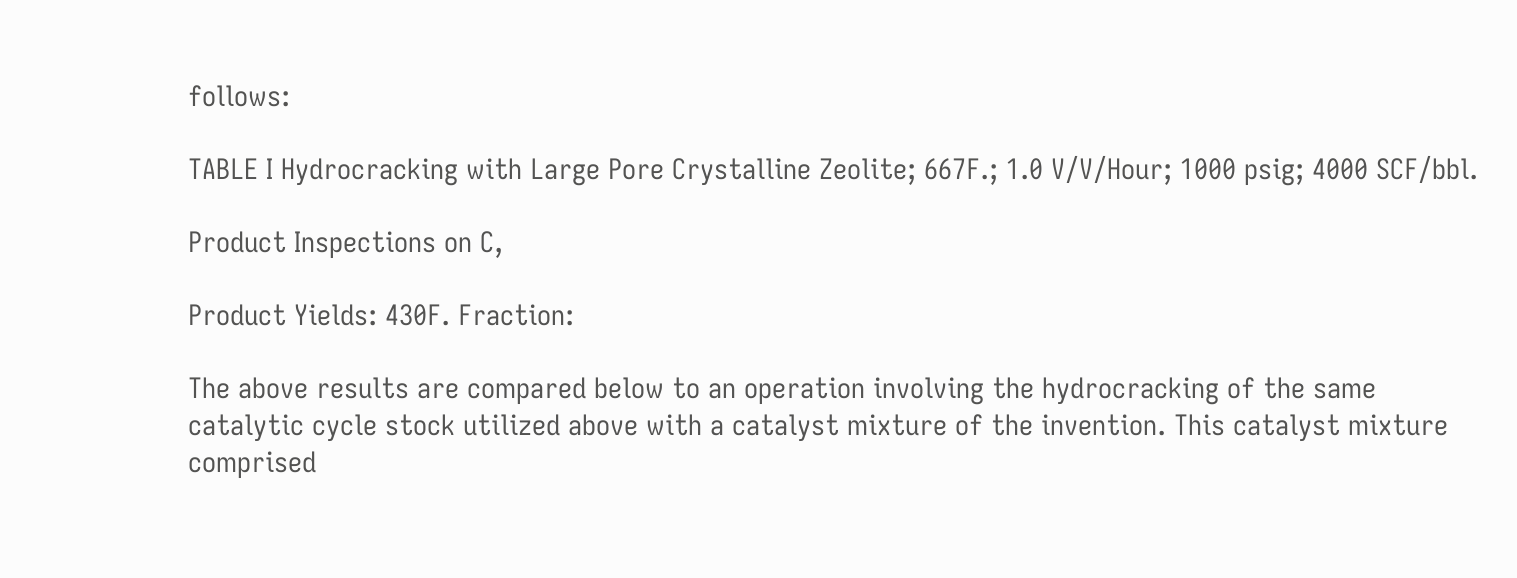follows:

TABLE I Hydrocracking with Large Pore Crystalline Zeolite; 667F.; 1.0 V/V/Hour; 1000 psig; 4000 SCF/bbl.

Product Inspections on C,

Product Yields: 430F. Fraction:

The above results are compared below to an operation involving the hydrocracking of the same catalytic cycle stock utilized above with a catalyst mixture of the invention. This catalyst mixture comprised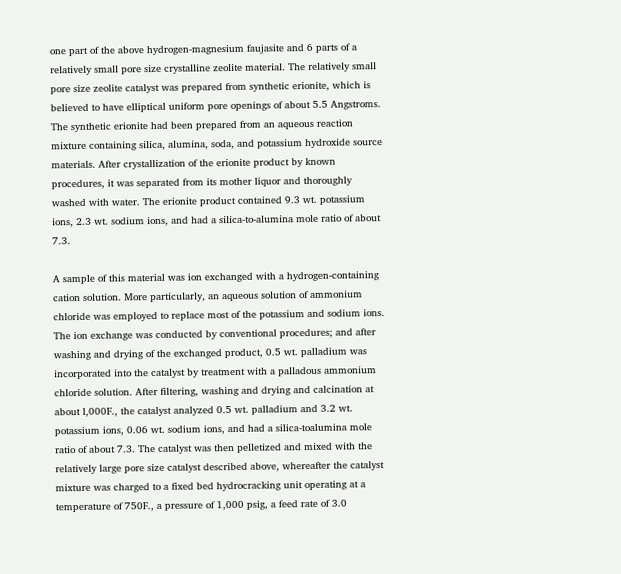one part of the above hydrogen-magnesium faujasite and 6 parts of a relatively small pore size crystalline zeolite material. The relatively small pore size zeolite catalyst was prepared from synthetic erionite, which is believed to have elliptical uniform pore openings of about 5.5 Angstroms. The synthetic erionite had been prepared from an aqueous reaction mixture containing silica, alumina, soda, and potassium hydroxide source materials. After crystallization of the erionite product by known procedures, it was separated from its mother liquor and thoroughly washed with water. The erionite product contained 9.3 wt. potassium ions, 2.3 wt. sodium ions, and had a silica-to-alumina mole ratio of about 7.3.

A sample of this material was ion exchanged with a hydrogen-containing cation solution. More particularly, an aqueous solution of ammonium chloride was employed to replace most of the potassium and sodium ions. The ion exchange was conducted by conventional procedures; and after washing and drying of the exchanged product, 0.5 wt. palladium was incorporated into the catalyst by treatment with a palladous ammonium chloride solution. After filtering, washing and drying and calcination at about l,000F., the catalyst analyzed 0.5 wt. palladium and 3.2 wt. potassium ions, 0.06 wt. sodium ions, and had a silica-toalumina mole ratio of about 7.3. The catalyst was then pelletized and mixed with the relatively large pore size catalyst described above, whereafter the catalyst mixture was charged to a fixed bed hydrocracking unit operating at a temperature of 750F., a pressure of 1,000 psig, a feed rate of 3.0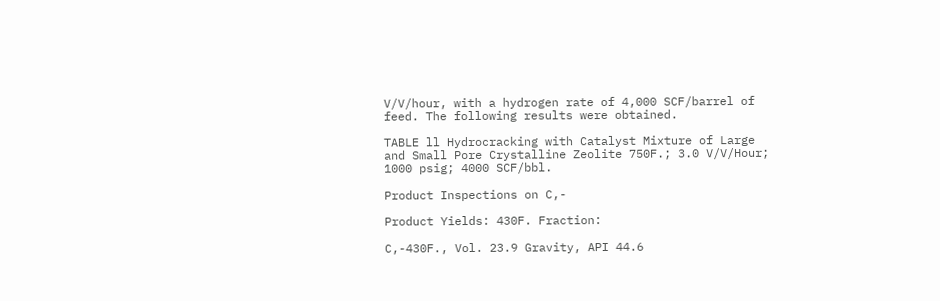V/V/hour, with a hydrogen rate of 4,000 SCF/barrel of feed. The following results were obtained.

TABLE ll Hydrocracking with Catalyst Mixture of Large and Small Pore Crystalline Zeolite 750F.; 3.0 V/V/Hour; 1000 psig; 4000 SCF/bbl.

Product Inspections on C,-

Product Yields: 430F. Fraction:

C,-430F., Vol. 23.9 Gravity, API 44.6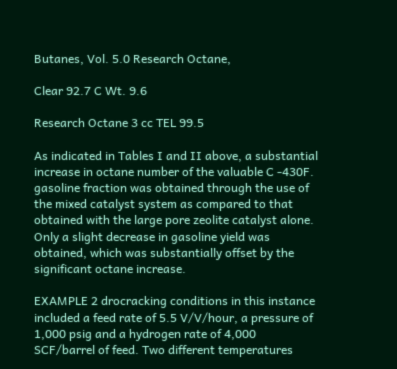Butanes, Vol. 5.0 Research Octane,

Clear 92.7 C Wt. 9.6

Research Octane 3 cc TEL 99.5

As indicated in Tables I and II above, a substantial increase in octane number of the valuable C -430F. gasoline fraction was obtained through the use of the mixed catalyst system as compared to that obtained with the large pore zeolite catalyst alone. Only a slight decrease in gasoline yield was obtained, which was substantially offset by the significant octane increase.

EXAMPLE 2 drocracking conditions in this instance included a feed rate of 5.5 V/V/hour, a pressure of 1,000 psig and a hydrogen rate of 4,000 SCF/barrel of feed. Two different temperatures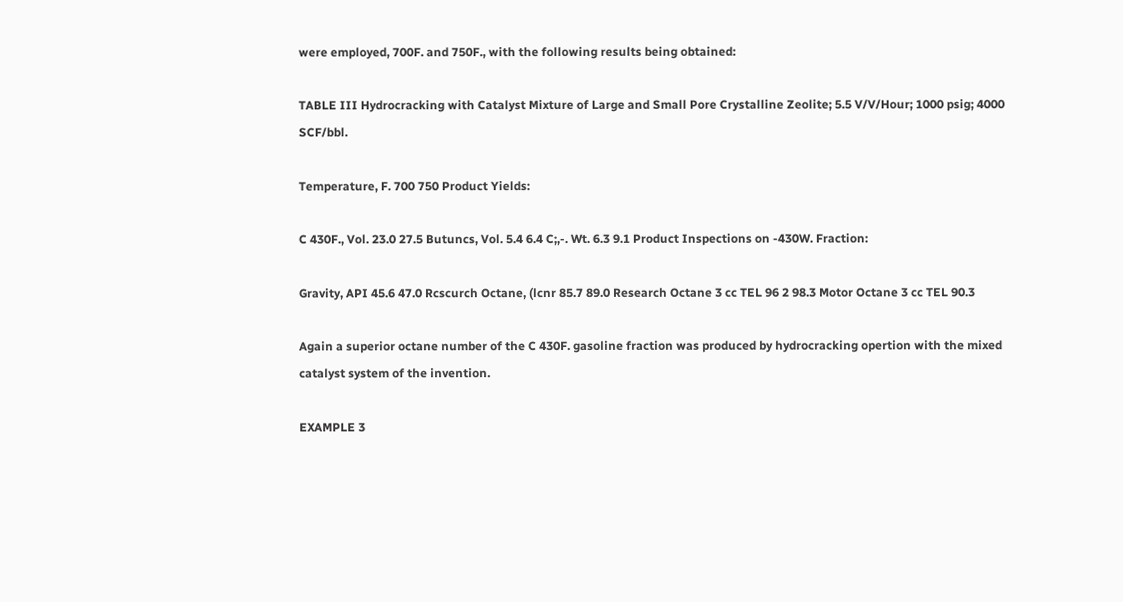were employed, 700F. and 750F., with the following results being obtained:

TABLE III Hydrocracking with Catalyst Mixture of Large and Small Pore Crystalline Zeolite; 5.5 V/V/Hour; 1000 psig; 4000 SCF/bbl.

Temperature, F. 700 750 Product Yields:

C 430F., Vol. 23.0 27.5 Butuncs, Vol. 5.4 6.4 C;,-. Wt. 6.3 9.1 Product Inspections on -430W. Fraction:

Gravity, API 45.6 47.0 Rcscurch Octane, (lcnr 85.7 89.0 Research Octane 3 cc TEL 96 2 98.3 Motor Octane 3 cc TEL 90.3

Again a superior octane number of the C 430F. gasoline fraction was produced by hydrocracking opertion with the mixed catalyst system of the invention.

EXAMPLE 3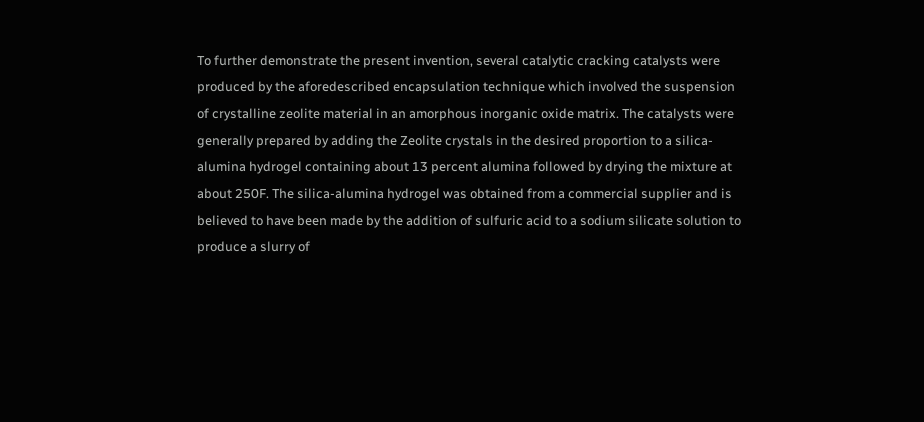To further demonstrate the present invention, several catalytic cracking catalysts were produced by the aforedescribed encapsulation technique which involved the suspension of crystalline zeolite material in an amorphous inorganic oxide matrix. The catalysts were generally prepared by adding the Zeolite crystals in the desired proportion to a silica-alumina hydrogel containing about 13 percent alumina followed by drying the mixture at about 250F. The silica-alumina hydrogel was obtained from a commercial supplier and is believed to have been made by the addition of sulfuric acid to a sodium silicate solution to produce a slurry of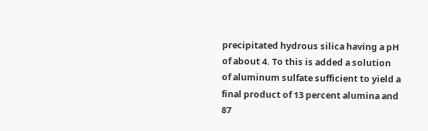precipitated hydrous silica having a pH of about 4. To this is added a solution of aluminum sulfate sufficient to yield a final product of 13 percent alumina and 87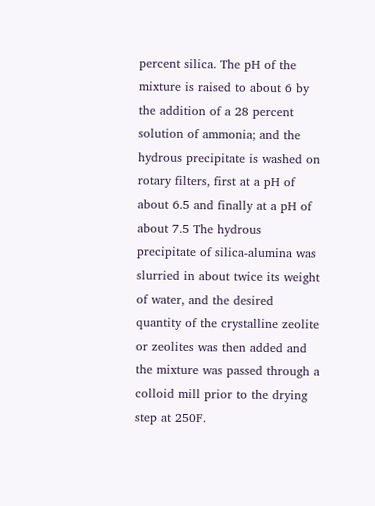percent silica. The pH of the mixture is raised to about 6 by the addition of a 28 percent solution of ammonia; and the hydrous precipitate is washed on rotary filters, first at a pH of about 6.5 and finally at a pH of about 7.5 The hydrous precipitate of silica-alumina was slurried in about twice its weight of water, and the desired quantity of the crystalline zeolite or zeolites was then added and the mixture was passed through a colloid mill prior to the drying step at 250F.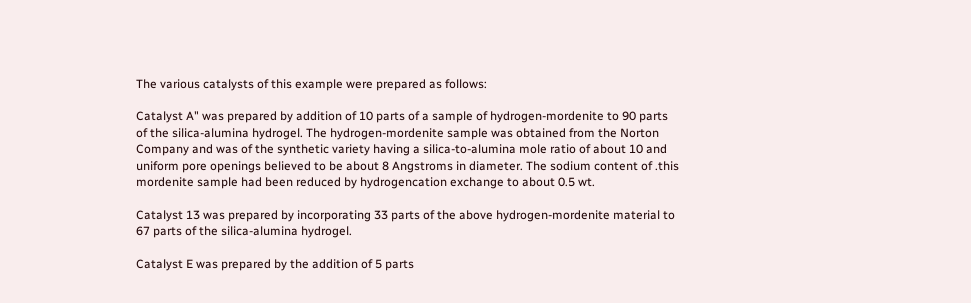The various catalysts of this example were prepared as follows:

Catalyst A" was prepared by addition of 10 parts of a sample of hydrogen-mordenite to 90 parts of the silica-alumina hydrogel. The hydrogen-mordenite sample was obtained from the Norton Company and was of the synthetic variety having a silica-to-alumina mole ratio of about 10 and uniform pore openings believed to be about 8 Angstroms in diameter. The sodium content of .this mordenite sample had been reduced by hydrogencation exchange to about 0.5 wt.

Catalyst 13 was prepared by incorporating 33 parts of the above hydrogen-mordenite material to 67 parts of the silica-alumina hydrogel.

Catalyst E was prepared by the addition of 5 parts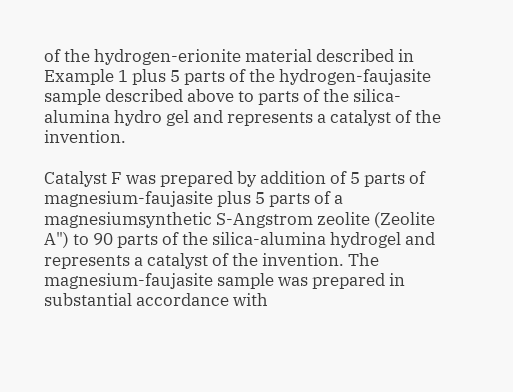of the hydrogen-erionite material described in Example 1 plus 5 parts of the hydrogen-faujasite sample described above to parts of the silica-alumina hydro gel and represents a catalyst of the invention.

Catalyst F was prepared by addition of 5 parts of magnesium-faujasite plus 5 parts of a magnesiumsynthetic S-Angstrom zeolite (Zeolite A") to 90 parts of the silica-alumina hydrogel and represents a catalyst of the invention. The magnesium-faujasite sample was prepared in substantial accordance with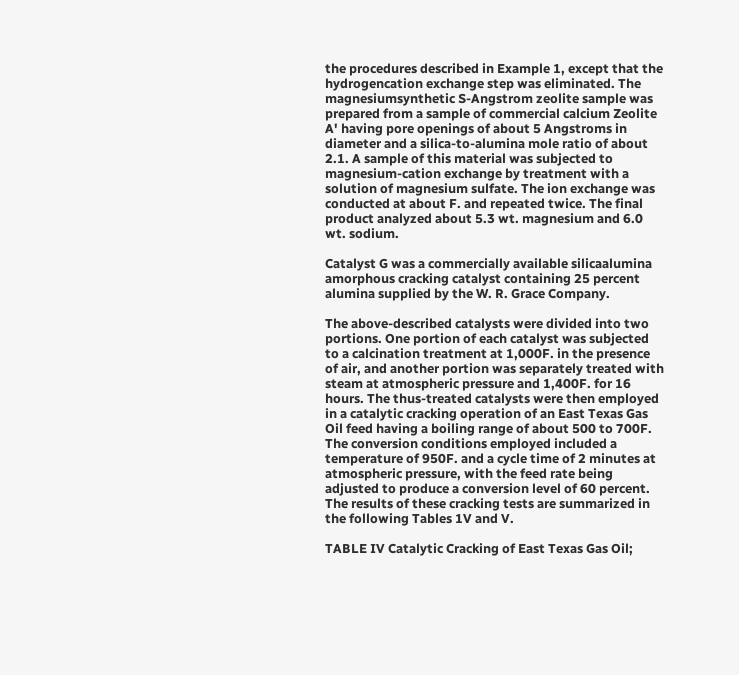the procedures described in Example 1, except that the hydrogencation exchange step was eliminated. The magnesiumsynthetic S-Angstrom zeolite sample was prepared from a sample of commercial calcium Zeolite A' having pore openings of about 5 Angstroms in diameter and a silica-to-alumina mole ratio of about 2.1. A sample of this material was subjected to magnesium-cation exchange by treatment with a solution of magnesium sulfate. The ion exchange was conducted at about F. and repeated twice. The final product analyzed about 5.3 wt. magnesium and 6.0 wt. sodium.

Catalyst G was a commercially available silicaalumina amorphous cracking catalyst containing 25 percent alumina supplied by the W. R. Grace Company.

The above-described catalysts were divided into two portions. One portion of each catalyst was subjected to a calcination treatment at 1,000F. in the presence of air, and another portion was separately treated with steam at atmospheric pressure and 1,400F. for 16 hours. The thus-treated catalysts were then employed in a catalytic cracking operation of an East Texas Gas Oil feed having a boiling range of about 500 to 700F. The conversion conditions employed included a temperature of 950F. and a cycle time of 2 minutes at atmospheric pressure, with the feed rate being adjusted to produce a conversion level of 60 percent. The results of these cracking tests are summarized in the following Tables 1V and V.

TABLE IV Catalytic Cracking of East Texas Gas Oil;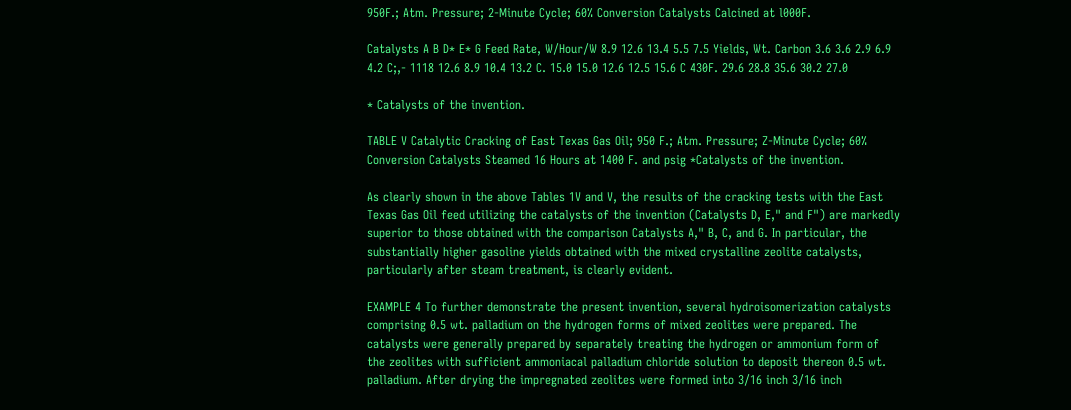950F.; Atm. Pressure; 2-Minute Cycle; 60% Conversion Catalysts Calcined at l000F.

Catalysts A B D* E* G Feed Rate, W/Hour/W 8.9 12.6 13.4 5.5 7.5 Yields, Wt. Carbon 3.6 3.6 2.9 6.9 4.2 C;,- 1118 12.6 8.9 10.4 13.2 C. 15.0 15.0 12.6 12.5 15.6 C 430F. 29.6 28.8 35.6 30.2 27.0

* Catalysts of the invention.

TABLE V Catalytic Cracking of East Texas Gas Oil; 950 F.; Atm. Pressure; Z-Minute Cycle; 60% Conversion Catalysts Steamed 16 Hours at 1400 F. and psig *Catalysts of the invention.

As clearly shown in the above Tables 1V and V, the results of the cracking tests with the East Texas Gas Oil feed utilizing the catalysts of the invention (Catalysts D, E," and F") are markedly superior to those obtained with the comparison Catalysts A," B, C, and G. In particular, the substantially higher gasoline yields obtained with the mixed crystalline zeolite catalysts, particularly after steam treatment, is clearly evident.

EXAMPLE 4 To further demonstrate the present invention, several hydroisomerization catalysts comprising 0.5 wt. palladium on the hydrogen forms of mixed zeolites were prepared. The catalysts were generally prepared by separately treating the hydrogen or ammonium form of the zeolites with sufficient ammoniacal palladium chloride solution to deposit thereon 0.5 wt. palladium. After drying the impregnated zeolites were formed into 3/16 inch 3/16 inch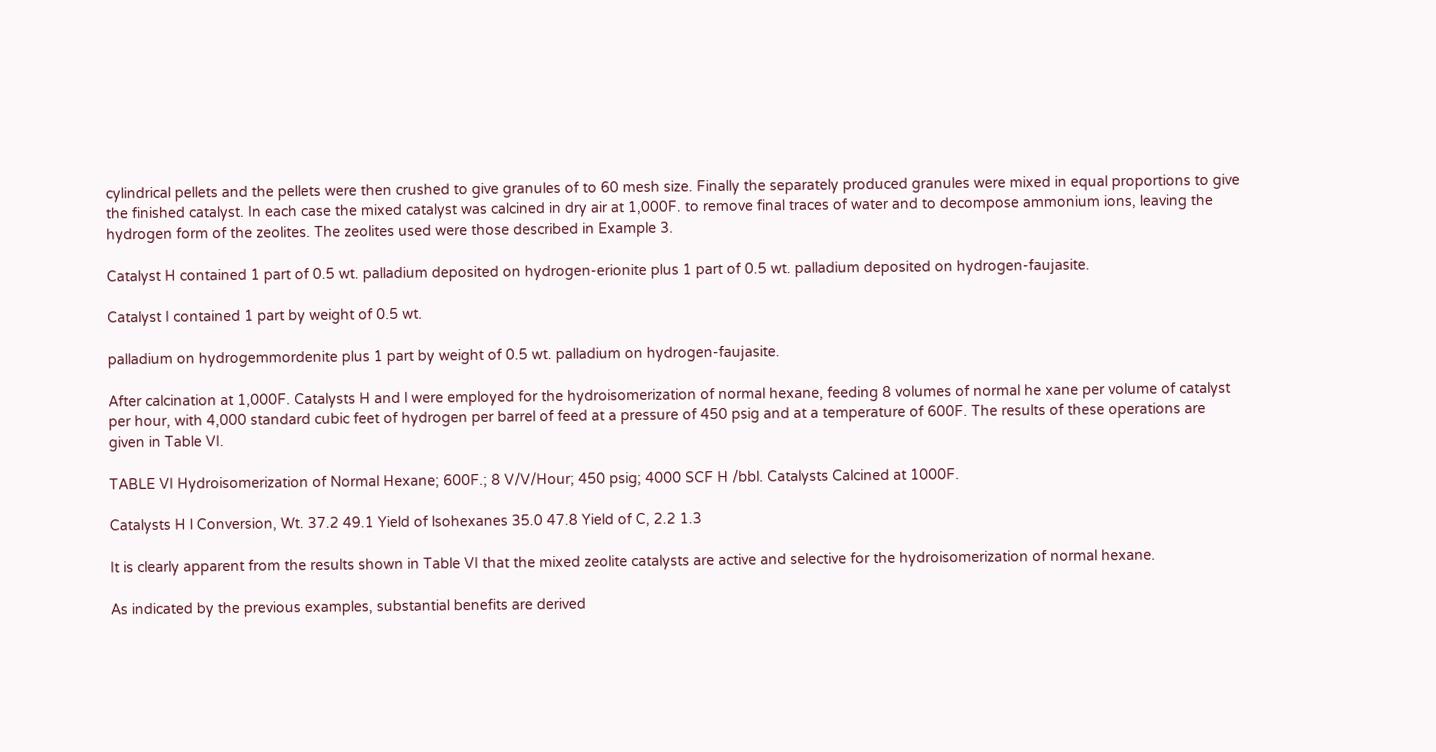cylindrical pellets and the pellets were then crushed to give granules of to 60 mesh size. Finally the separately produced granules were mixed in equal proportions to give the finished catalyst. In each case the mixed catalyst was calcined in dry air at 1,000F. to remove final traces of water and to decompose ammonium ions, leaving the hydrogen form of the zeolites. The zeolites used were those described in Example 3.

Catalyst H contained 1 part of 0.5 wt. palladium deposited on hydrogen-erionite plus 1 part of 0.5 wt. palladium deposited on hydrogen-faujasite.

Catalyst I contained 1 part by weight of 0.5 wt.

palladium on hydrogemmordenite plus 1 part by weight of 0.5 wt. palladium on hydrogen-faujasite.

After calcination at 1,000F. Catalysts H and l were employed for the hydroisomerization of normal hexane, feeding 8 volumes of normal he xane per volume of catalyst per hour, with 4,000 standard cubic feet of hydrogen per barrel of feed at a pressure of 450 psig and at a temperature of 600F. The results of these operations are given in Table VI.

TABLE VI Hydroisomerization of Normal Hexane; 600F.; 8 V/V/Hour; 450 psig; 4000 SCF H /bbl. Catalysts Calcined at 1000F.

Catalysts H l Conversion, Wt. 37.2 49.1 Yield of lsohexanes 35.0 47.8 Yield of C, 2.2 1.3

It is clearly apparent from the results shown in Table VI that the mixed zeolite catalysts are active and selective for the hydroisomerization of normal hexane.

As indicated by the previous examples, substantial benefits are derived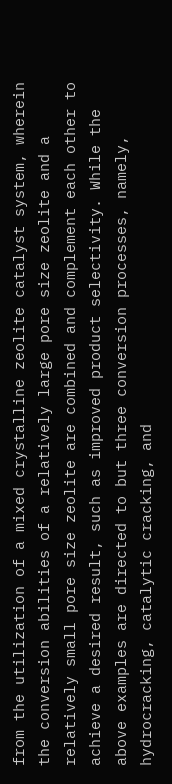from the utilization of a mixed crystalline zeolite catalyst system, wherein the conversion abilities of a relatively large pore size zeolite and a relatively small pore size zeolite are combined and complement each other to achieve a desired result, such as improved product selectivity. While the above examples are directed to but three conversion processes, namely, hydrocracking, catalytic cracking, and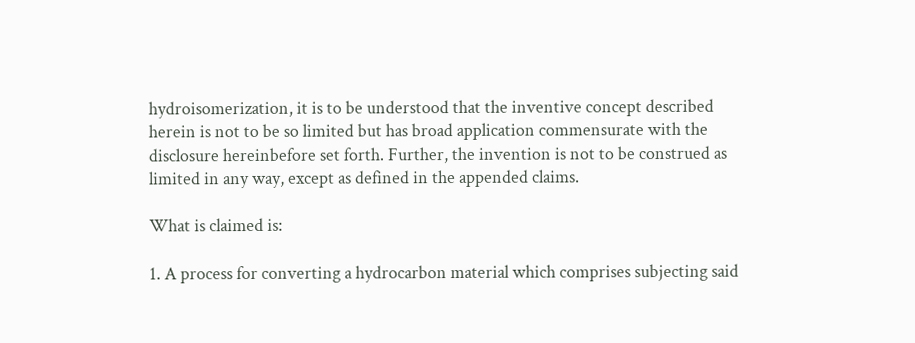hydroisomerization, it is to be understood that the inventive concept described herein is not to be so limited but has broad application commensurate with the disclosure hereinbefore set forth. Further, the invention is not to be construed as limited in any way, except as defined in the appended claims.

What is claimed is:

1. A process for converting a hydrocarbon material which comprises subjecting said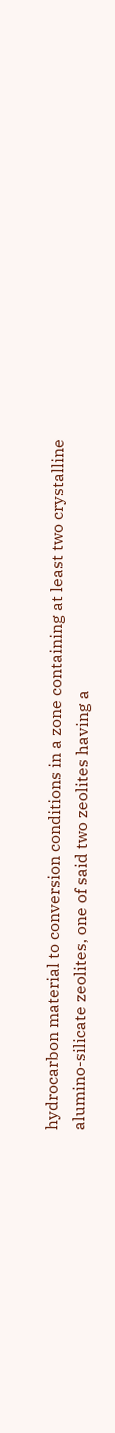hydrocarbon material to conversion conditions in a zone containing at least two crystalline alumino-silicate zeolites, one of said two zeolites having a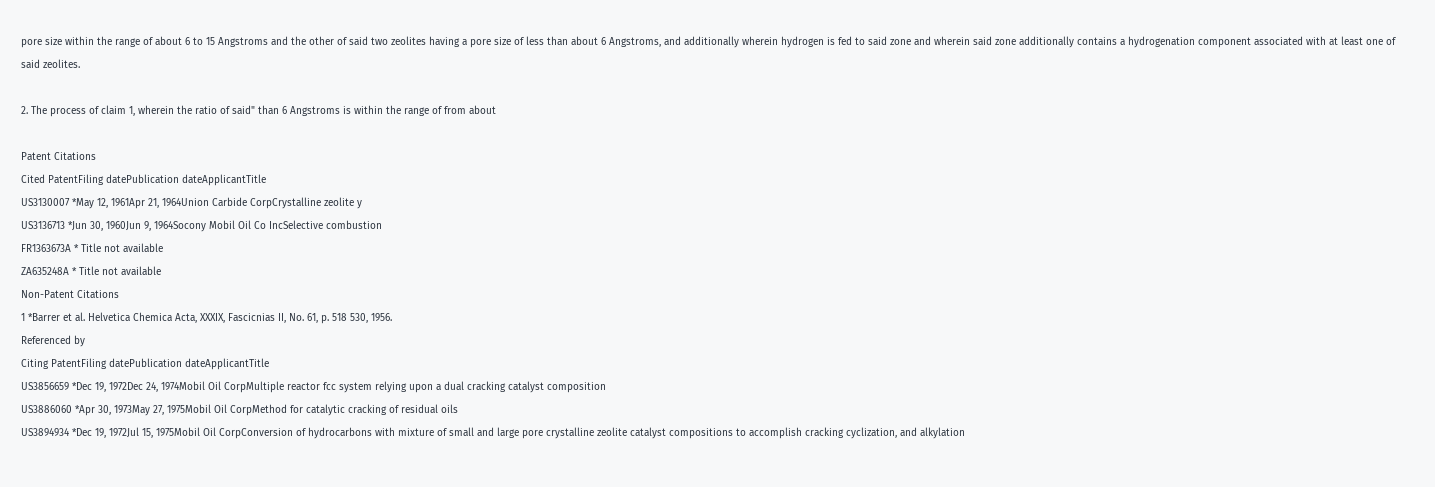pore size within the range of about 6 to 15 Angstroms and the other of said two zeolites having a pore size of less than about 6 Angstroms, and additionally wherein hydrogen is fed to said zone and wherein said zone additionally contains a hydrogenation component associated with at least one of said zeolites.

2. The process of claim 1, wherein the ratio of said" than 6 Angstroms is within the range of from about

Patent Citations
Cited PatentFiling datePublication dateApplicantTitle
US3130007 *May 12, 1961Apr 21, 1964Union Carbide CorpCrystalline zeolite y
US3136713 *Jun 30, 1960Jun 9, 1964Socony Mobil Oil Co IncSelective combustion
FR1363673A * Title not available
ZA635248A * Title not available
Non-Patent Citations
1 *Barrer et al. Helvetica Chemica Acta, XXXIX, Fascicnias II, No. 61, p. 518 530, 1956.
Referenced by
Citing PatentFiling datePublication dateApplicantTitle
US3856659 *Dec 19, 1972Dec 24, 1974Mobil Oil CorpMultiple reactor fcc system relying upon a dual cracking catalyst composition
US3886060 *Apr 30, 1973May 27, 1975Mobil Oil CorpMethod for catalytic cracking of residual oils
US3894934 *Dec 19, 1972Jul 15, 1975Mobil Oil CorpConversion of hydrocarbons with mixture of small and large pore crystalline zeolite catalyst compositions to accomplish cracking cyclization, and alkylation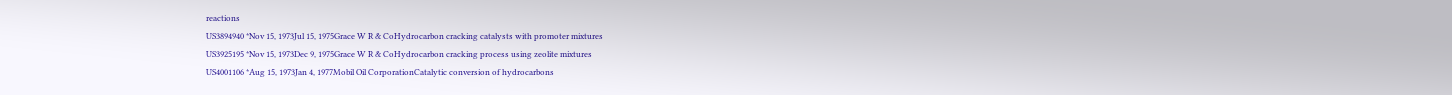reactions
US3894940 *Nov 15, 1973Jul 15, 1975Grace W R & CoHydrocarbon cracking catalysts with promoter mixtures
US3925195 *Nov 15, 1973Dec 9, 1975Grace W R & CoHydrocarbon cracking process using zeolite mixtures
US4001106 *Aug 15, 1973Jan 4, 1977Mobil Oil CorporationCatalytic conversion of hydrocarbons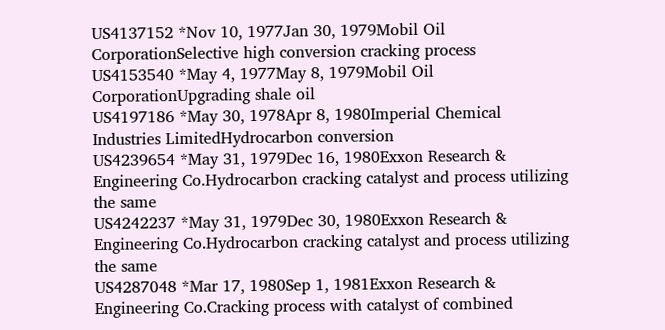US4137152 *Nov 10, 1977Jan 30, 1979Mobil Oil CorporationSelective high conversion cracking process
US4153540 *May 4, 1977May 8, 1979Mobil Oil CorporationUpgrading shale oil
US4197186 *May 30, 1978Apr 8, 1980Imperial Chemical Industries LimitedHydrocarbon conversion
US4239654 *May 31, 1979Dec 16, 1980Exxon Research & Engineering Co.Hydrocarbon cracking catalyst and process utilizing the same
US4242237 *May 31, 1979Dec 30, 1980Exxon Research & Engineering Co.Hydrocarbon cracking catalyst and process utilizing the same
US4287048 *Mar 17, 1980Sep 1, 1981Exxon Research & Engineering Co.Cracking process with catalyst of combined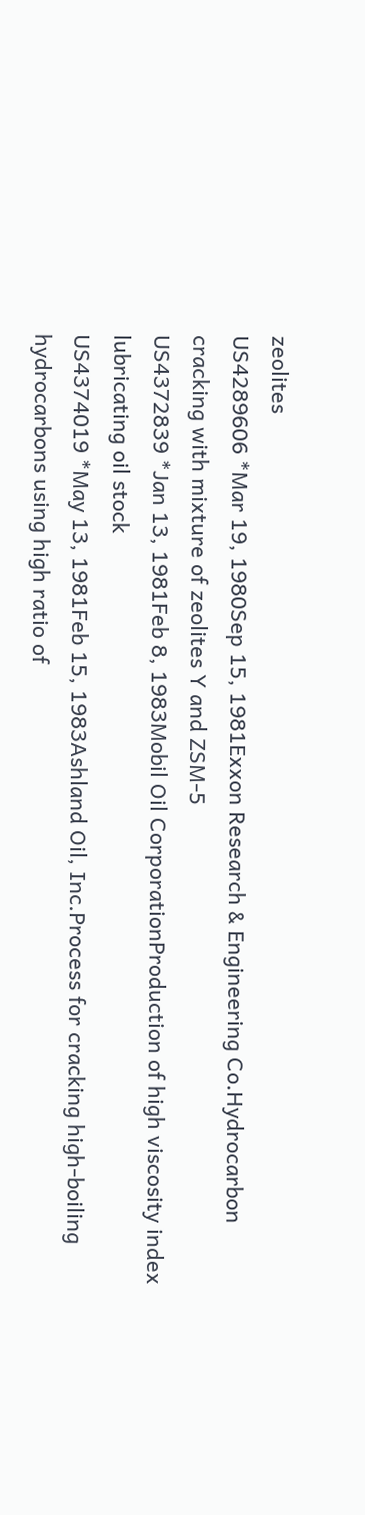zeolites
US4289606 *Mar 19, 1980Sep 15, 1981Exxon Research & Engineering Co.Hydrocarbon cracking with mixture of zeolites Y and ZSM-5
US4372839 *Jan 13, 1981Feb 8, 1983Mobil Oil CorporationProduction of high viscosity index lubricating oil stock
US4374019 *May 13, 1981Feb 15, 1983Ashland Oil, Inc.Process for cracking high-boiling hydrocarbons using high ratio of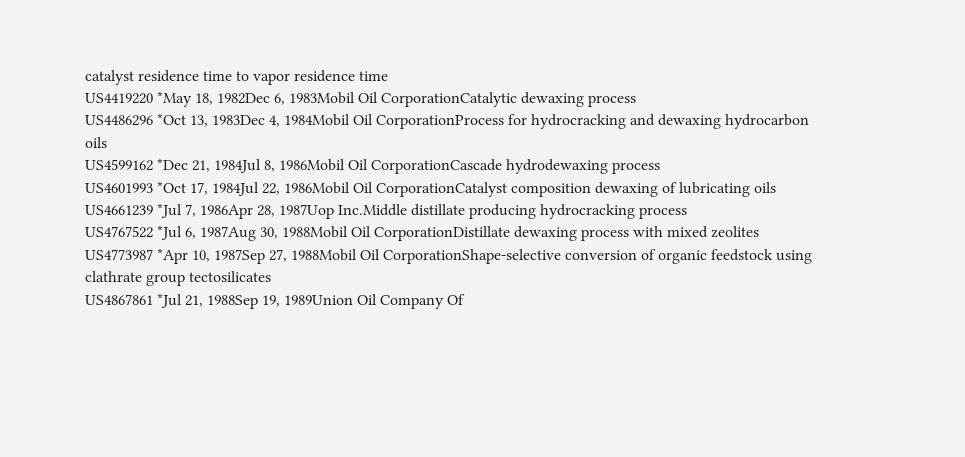catalyst residence time to vapor residence time
US4419220 *May 18, 1982Dec 6, 1983Mobil Oil CorporationCatalytic dewaxing process
US4486296 *Oct 13, 1983Dec 4, 1984Mobil Oil CorporationProcess for hydrocracking and dewaxing hydrocarbon oils
US4599162 *Dec 21, 1984Jul 8, 1986Mobil Oil CorporationCascade hydrodewaxing process
US4601993 *Oct 17, 1984Jul 22, 1986Mobil Oil CorporationCatalyst composition dewaxing of lubricating oils
US4661239 *Jul 7, 1986Apr 28, 1987Uop Inc.Middle distillate producing hydrocracking process
US4767522 *Jul 6, 1987Aug 30, 1988Mobil Oil CorporationDistillate dewaxing process with mixed zeolites
US4773987 *Apr 10, 1987Sep 27, 1988Mobil Oil CorporationShape-selective conversion of organic feedstock using clathrate group tectosilicates
US4867861 *Jul 21, 1988Sep 19, 1989Union Oil Company Of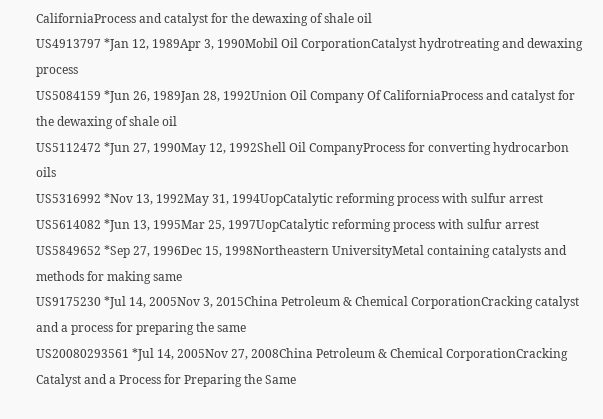CaliforniaProcess and catalyst for the dewaxing of shale oil
US4913797 *Jan 12, 1989Apr 3, 1990Mobil Oil CorporationCatalyst hydrotreating and dewaxing process
US5084159 *Jun 26, 1989Jan 28, 1992Union Oil Company Of CaliforniaProcess and catalyst for the dewaxing of shale oil
US5112472 *Jun 27, 1990May 12, 1992Shell Oil CompanyProcess for converting hydrocarbon oils
US5316992 *Nov 13, 1992May 31, 1994UopCatalytic reforming process with sulfur arrest
US5614082 *Jun 13, 1995Mar 25, 1997UopCatalytic reforming process with sulfur arrest
US5849652 *Sep 27, 1996Dec 15, 1998Northeastern UniversityMetal containing catalysts and methods for making same
US9175230 *Jul 14, 2005Nov 3, 2015China Petroleum & Chemical CorporationCracking catalyst and a process for preparing the same
US20080293561 *Jul 14, 2005Nov 27, 2008China Petroleum & Chemical CorporationCracking Catalyst and a Process for Preparing the Same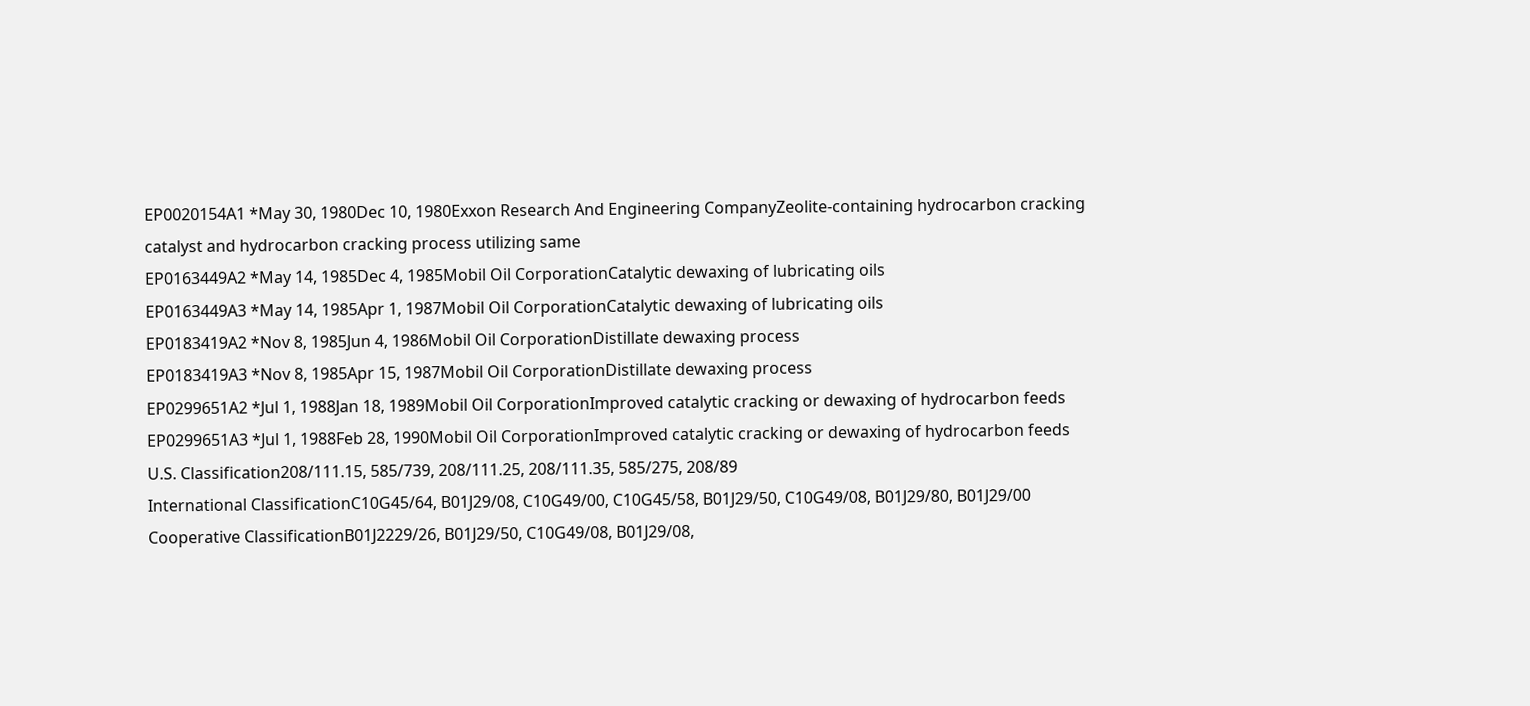EP0020154A1 *May 30, 1980Dec 10, 1980Exxon Research And Engineering CompanyZeolite-containing hydrocarbon cracking catalyst and hydrocarbon cracking process utilizing same
EP0163449A2 *May 14, 1985Dec 4, 1985Mobil Oil CorporationCatalytic dewaxing of lubricating oils
EP0163449A3 *May 14, 1985Apr 1, 1987Mobil Oil CorporationCatalytic dewaxing of lubricating oils
EP0183419A2 *Nov 8, 1985Jun 4, 1986Mobil Oil CorporationDistillate dewaxing process
EP0183419A3 *Nov 8, 1985Apr 15, 1987Mobil Oil CorporationDistillate dewaxing process
EP0299651A2 *Jul 1, 1988Jan 18, 1989Mobil Oil CorporationImproved catalytic cracking or dewaxing of hydrocarbon feeds
EP0299651A3 *Jul 1, 1988Feb 28, 1990Mobil Oil CorporationImproved catalytic cracking or dewaxing of hydrocarbon feeds
U.S. Classification208/111.15, 585/739, 208/111.25, 208/111.35, 585/275, 208/89
International ClassificationC10G45/64, B01J29/08, C10G49/00, C10G45/58, B01J29/50, C10G49/08, B01J29/80, B01J29/00
Cooperative ClassificationB01J2229/26, B01J29/50, C10G49/08, B01J29/08,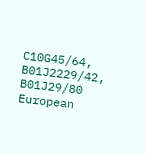C10G45/64, B01J2229/42, B01J29/80
European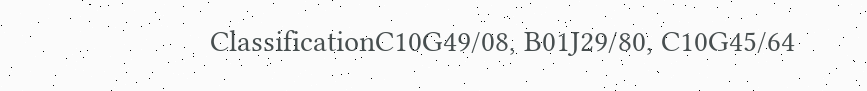ClassificationC10G49/08, B01J29/80, C10G45/64